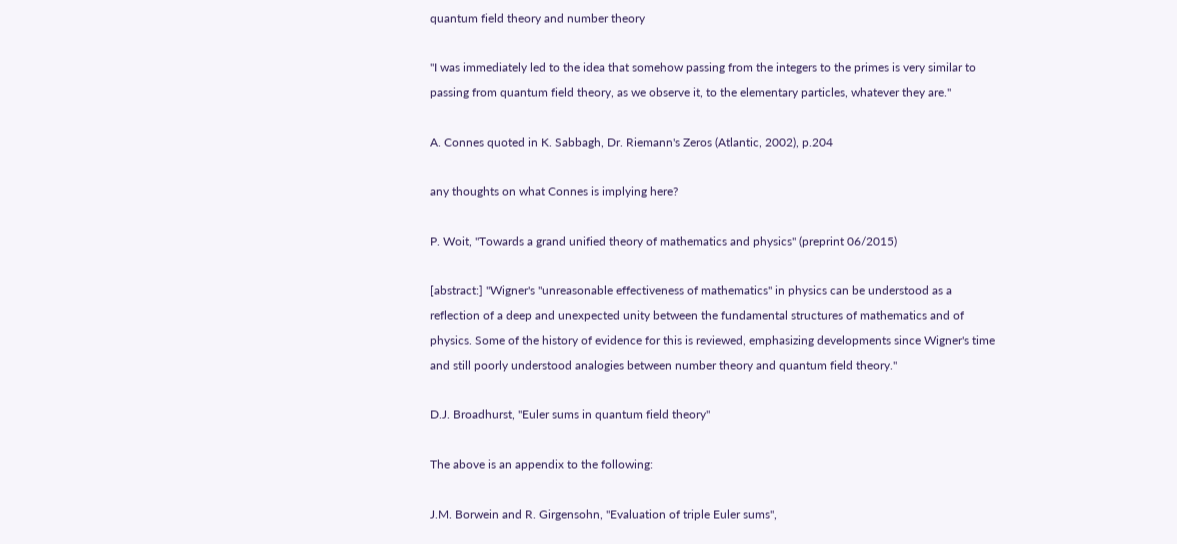quantum field theory and number theory

"I was immediately led to the idea that somehow passing from the integers to the primes is very similar to passing from quantum field theory, as we observe it, to the elementary particles, whatever they are."

A. Connes quoted in K. Sabbagh, Dr. Riemann's Zeros (Atlantic, 2002), p.204

any thoughts on what Connes is implying here?

P. Woit, "Towards a grand unified theory of mathematics and physics" (preprint 06/2015)

[abstract:] "Wigner's "unreasonable effectiveness of mathematics" in physics can be understood as a reflection of a deep and unexpected unity between the fundamental structures of mathematics and of physics. Some of the history of evidence for this is reviewed, emphasizing developments since Wigner's time and still poorly understood analogies between number theory and quantum field theory."

D.J. Broadhurst, "Euler sums in quantum field theory"

The above is an appendix to the following:

J.M. Borwein and R. Girgensohn, "Evaluation of triple Euler sums",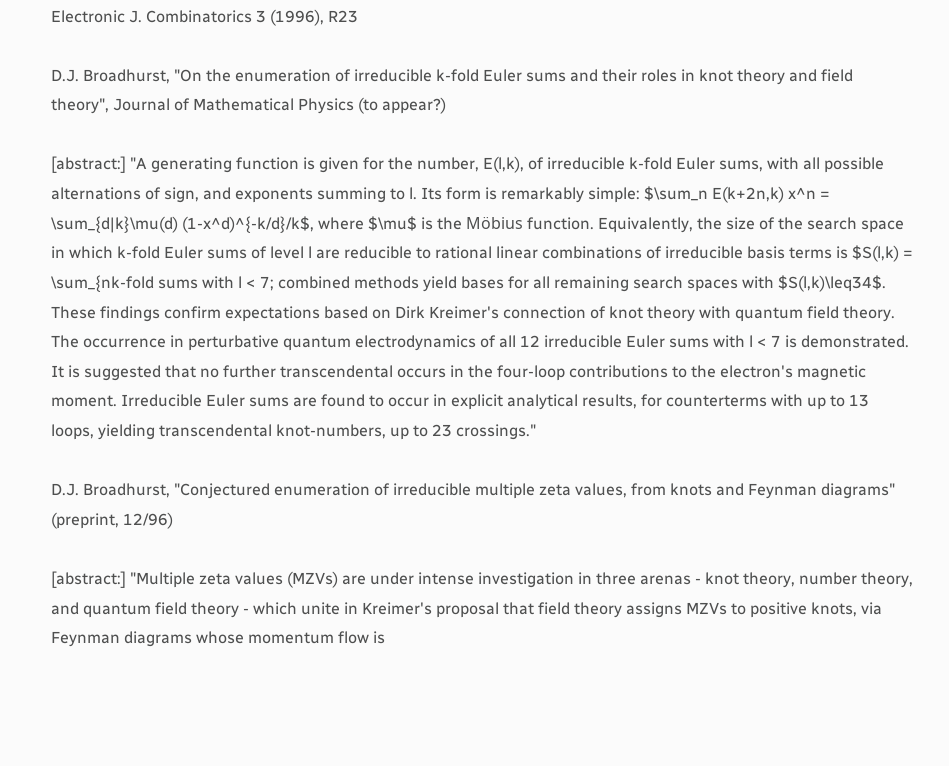Electronic J. Combinatorics 3 (1996), R23

D.J. Broadhurst, "On the enumeration of irreducible k-fold Euler sums and their roles in knot theory and field theory", Journal of Mathematical Physics (to appear?)

[abstract:] "A generating function is given for the number, E(l,k), of irreducible k-fold Euler sums, with all possible alternations of sign, and exponents summing to l. Its form is remarkably simple: $\sum_n E(k+2n,k) x^n = \sum_{d|k}\mu(d) (1-x^d)^{-k/d}/k$, where $\mu$ is the Möbius function. Equivalently, the size of the search space in which k-fold Euler sums of level l are reducible to rational linear combinations of irreducible basis terms is $S(l,k) = \sum_{nk-fold sums with l < 7; combined methods yield bases for all remaining search spaces with $S(l,k)\leq34$. These findings confirm expectations based on Dirk Kreimer's connection of knot theory with quantum field theory. The occurrence in perturbative quantum electrodynamics of all 12 irreducible Euler sums with l < 7 is demonstrated. It is suggested that no further transcendental occurs in the four-loop contributions to the electron's magnetic moment. Irreducible Euler sums are found to occur in explicit analytical results, for counterterms with up to 13 loops, yielding transcendental knot-numbers, up to 23 crossings."

D.J. Broadhurst, "Conjectured enumeration of irreducible multiple zeta values, from knots and Feynman diagrams" (preprint, 12/96)

[abstract:] "Multiple zeta values (MZVs) are under intense investigation in three arenas - knot theory, number theory, and quantum field theory - which unite in Kreimer's proposal that field theory assigns MZVs to positive knots, via Feynman diagrams whose momentum flow is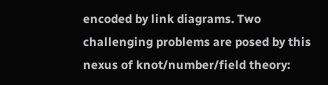encoded by link diagrams. Two challenging problems are posed by this nexus of knot/number/field theory: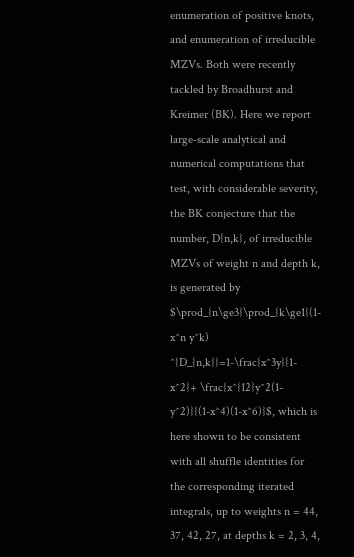enumeration of positive knots, and enumeration of irreducible MZVs. Both were recently tackled by Broadhurst and Kreimer (BK). Here we report large-scale analytical and numerical computations that test, with considerable severity, the BK conjecture that the number, D{n,k}, of irreducible MZVs of weight n and depth k, is generated by $\prod_{n\ge3}\prod_{k\ge1}(1-x^n y^k) ^{D_{n,k}}=1-\frac{x^3y}{1-x^2}+ \frac{x^{12}y^2(1-y^2)}{(1-x^4)(1-x^6)}$, which is here shown to be consistent with all shuffle identities for the corresponding iterated integrals, up to weights n = 44, 37, 42, 27, at depths k = 2, 3, 4,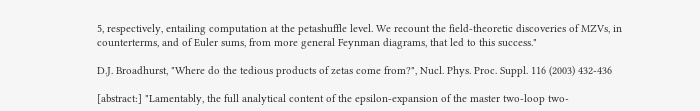5, respectively, entailing computation at the petashuffle level. We recount the field-theoretic discoveries of MZVs, in counterterms, and of Euler sums, from more general Feynman diagrams, that led to this success."

D.J. Broadhurst, "Where do the tedious products of zetas come from?", Nucl. Phys. Proc. Suppl. 116 (2003) 432-436

[abstract:] "Lamentably, the full analytical content of the epsilon-expansion of the master two-loop two-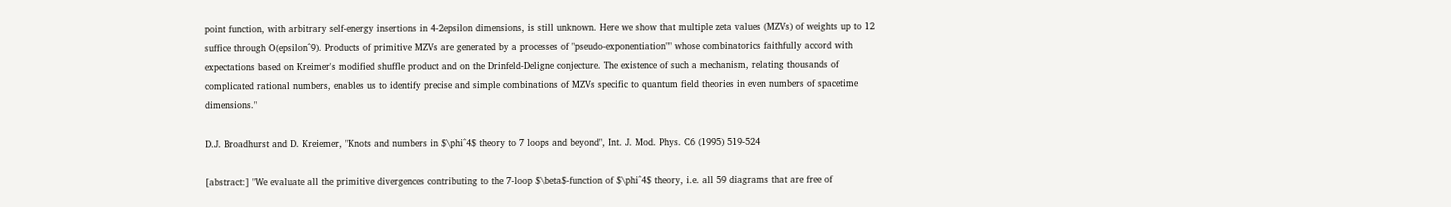point function, with arbitrary self-energy insertions in 4-2epsilon dimensions, is still unknown. Here we show that multiple zeta values (MZVs) of weights up to 12 suffice through O(epsilon^9). Products of primitive MZVs are generated by a processes of "pseudo-exponentiation"" whose combinatorics faithfully accord with expectations based on Kreimer's modified shuffle product and on the Drinfeld-Deligne conjecture. The existence of such a mechanism, relating thousands of complicated rational numbers, enables us to identify precise and simple combinations of MZVs specific to quantum field theories in even numbers of spacetime dimensions."

D.J. Broadhurst and D. Kreiemer, "Knots and numbers in $\phi^4$ theory to 7 loops and beyond", Int. J. Mod. Phys. C6 (1995) 519-524

[abstract:] "We evaluate all the primitive divergences contributing to the 7-loop $\beta$-function of $\phi^4$ theory, i.e. all 59 diagrams that are free of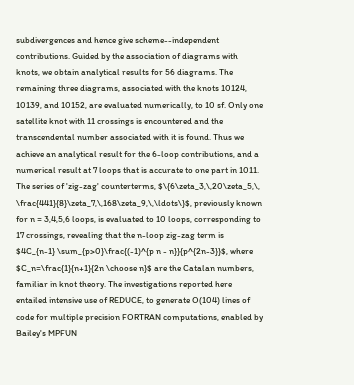subdivergences and hence give scheme--independent contributions. Guided by the association of diagrams with knots, we obtain analytical results for 56 diagrams. The remaining three diagrams, associated with the knots 10124, 10139, and 10152, are evaluated numerically, to 10 sf. Only one satellite knot with 11 crossings is encountered and the transcendental number associated with it is found. Thus we achieve an analytical result for the 6-loop contributions, and a numerical result at 7 loops that is accurate to one part in 1011. The series of 'zig-zag' counterterms, $\{6\zeta_3,\,20\zeta_5,\, \frac{441}{8}\zeta_7,\,168\zeta_9,\,\ldots\}$, previously known for n = 3,4,5,6 loops, is evaluated to 10 loops, corresponding to 17 crossings, revealing that the n-loop zig-zag term is $4C_{n-1} \sum_{p>0}\frac{(-1)^{p n - n}}{p^{2n-3}}$, where $C_n=\frac{1}{n+1}{2n \choose n}$ are the Catalan numbers, familiar in knot theory. The investigations reported here entailed intensive use of REDUCE, to generate O(104) lines of code for multiple precision FORTRAN computations, enabled by Bailey's MPFUN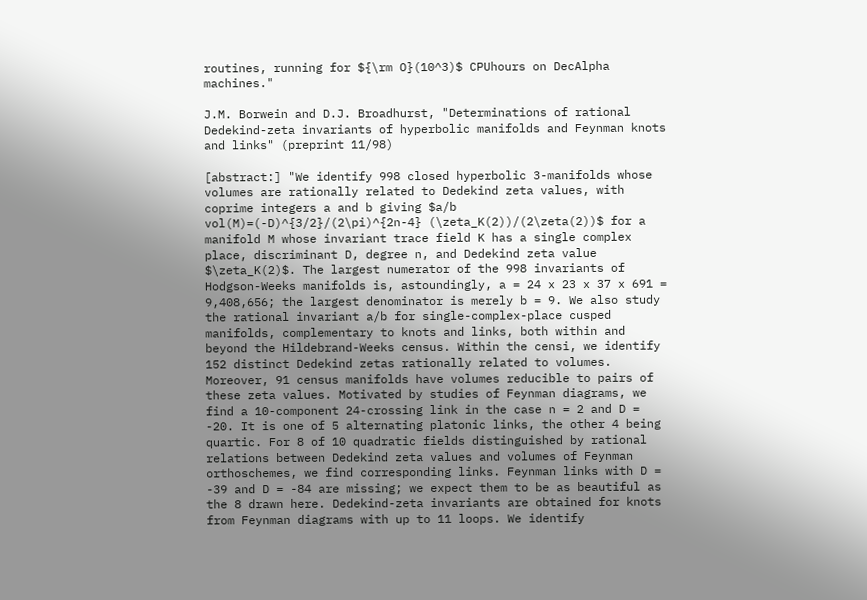routines, running for ${\rm O}(10^3)$ CPUhours on DecAlpha machines."

J.M. Borwein and D.J. Broadhurst, "Determinations of rational Dedekind-zeta invariants of hyperbolic manifolds and Feynman knots and links" (preprint 11/98)

[abstract:] "We identify 998 closed hyperbolic 3-manifolds whose volumes are rationally related to Dedekind zeta values, with coprime integers a and b giving $a/b vol(M)=(-D)^{3/2}/(2\pi)^{2n-4} (\zeta_K(2))/(2\zeta(2))$ for a manifold M whose invariant trace field K has a single complex place, discriminant D, degree n, and Dedekind zeta value $\zeta_K(2)$. The largest numerator of the 998 invariants of Hodgson-Weeks manifolds is, astoundingly, a = 24 x 23 x 37 x 691 = 9,408,656; the largest denominator is merely b = 9. We also study the rational invariant a/b for single-complex-place cusped manifolds, complementary to knots and links, both within and beyond the Hildebrand-Weeks census. Within the censi, we identify 152 distinct Dedekind zetas rationally related to volumes. Moreover, 91 census manifolds have volumes reducible to pairs of these zeta values. Motivated by studies of Feynman diagrams, we find a 10-component 24-crossing link in the case n = 2 and D = -20. It is one of 5 alternating platonic links, the other 4 being quartic. For 8 of 10 quadratic fields distinguished by rational relations between Dedekind zeta values and volumes of Feynman orthoschemes, we find corresponding links. Feynman links with D = -39 and D = -84 are missing; we expect them to be as beautiful as the 8 drawn here. Dedekind-zeta invariants are obtained for knots from Feynman diagrams with up to 11 loops. We identify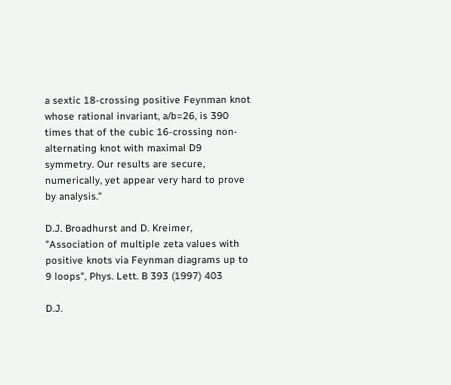a sextic 18-crossing positive Feynman knot whose rational invariant, a/b=26, is 390 times that of the cubic 16-crossing non-alternating knot with maximal D9 symmetry. Our results are secure, numerically, yet appear very hard to prove by analysis."

D.J. Broadhurst and D. Kreimer, "Association of multiple zeta values with positive knots via Feynman diagrams up to 9 loops", Phys. Lett. B 393 (1997) 403

D.J.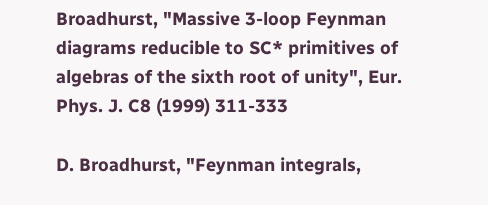Broadhurst, "Massive 3-loop Feynman diagrams reducible to SC* primitives of algebras of the sixth root of unity", Eur. Phys. J. C8 (1999) 311-333

D. Broadhurst, "Feynman integrals,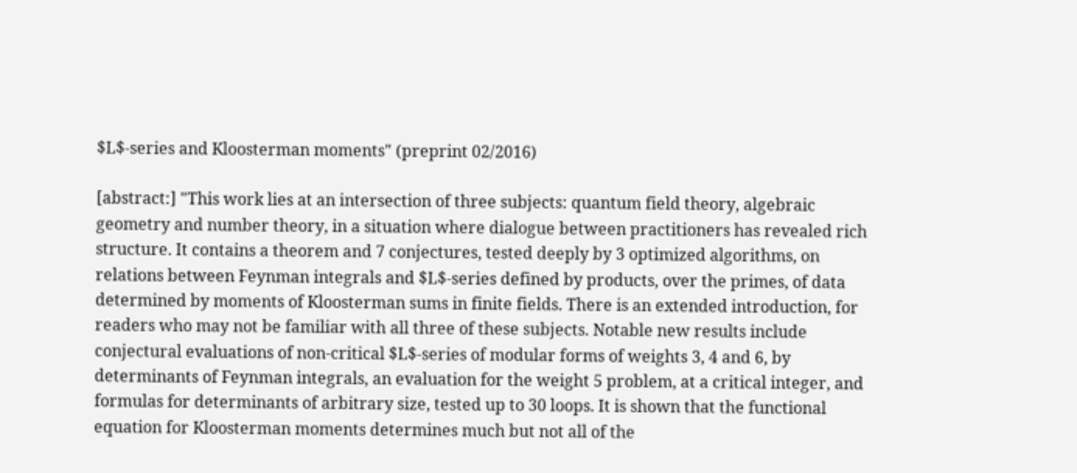$L$-series and Kloosterman moments" (preprint 02/2016)

[abstract:] "This work lies at an intersection of three subjects: quantum field theory, algebraic geometry and number theory, in a situation where dialogue between practitioners has revealed rich structure. It contains a theorem and 7 conjectures, tested deeply by 3 optimized algorithms, on relations between Feynman integrals and $L$-series defined by products, over the primes, of data determined by moments of Kloosterman sums in finite fields. There is an extended introduction, for readers who may not be familiar with all three of these subjects. Notable new results include conjectural evaluations of non-critical $L$-series of modular forms of weights 3, 4 and 6, by determinants of Feynman integrals, an evaluation for the weight 5 problem, at a critical integer, and formulas for determinants of arbitrary size, tested up to 30 loops. It is shown that the functional equation for Kloosterman moments determines much but not all of the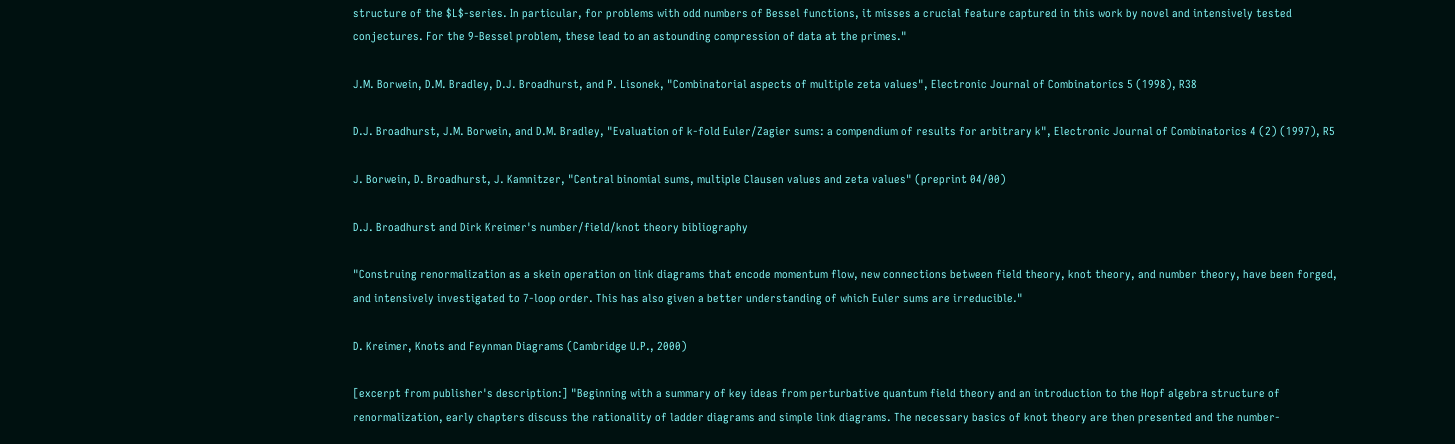structure of the $L$-series. In particular, for problems with odd numbers of Bessel functions, it misses a crucial feature captured in this work by novel and intensively tested conjectures. For the 9-Bessel problem, these lead to an astounding compression of data at the primes."

J.M. Borwein, D.M. Bradley, D.J. Broadhurst, and P. Lisonek, "Combinatorial aspects of multiple zeta values", Electronic Journal of Combinatorics 5 (1998), R38

D.J. Broadhurst, J.M. Borwein, and D.M. Bradley, "Evaluation of k-fold Euler/Zagier sums: a compendium of results for arbitrary k", Electronic Journal of Combinatorics 4 (2) (1997), R5

J. Borwein, D. Broadhurst, J. Kamnitzer, "Central binomial sums, multiple Clausen values and zeta values" (preprint 04/00)

D.J. Broadhurst and Dirk Kreimer's number/field/knot theory bibliography

"Construing renormalization as a skein operation on link diagrams that encode momentum flow, new connections between field theory, knot theory, and number theory, have been forged, and intensively investigated to 7-loop order. This has also given a better understanding of which Euler sums are irreducible."

D. Kreimer, Knots and Feynman Diagrams (Cambridge U.P., 2000)

[excerpt from publisher's description:] "Beginning with a summary of key ideas from perturbative quantum field theory and an introduction to the Hopf algebra structure of renormalization, early chapters discuss the rationality of ladder diagrams and simple link diagrams. The necessary basics of knot theory are then presented and the number-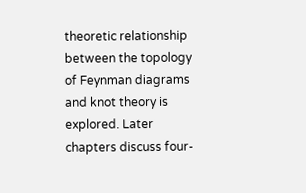theoretic relationship between the topology of Feynman diagrams and knot theory is explored. Later chapters discuss four-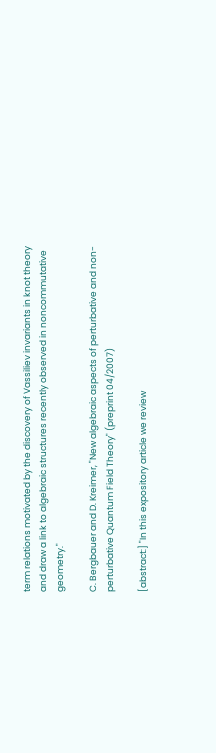term relations motivated by the discovery of Vassiliev invariants in knot theory and draw a link to algebraic structures recently observed in noncommutative geometry."

C. Bergbauer and D. Kreimer, "New algebraic aspects of perturbative and non-perturbative Quantum Field Theory" (preprint 04/2007)

[abstract:] "In this expository article we review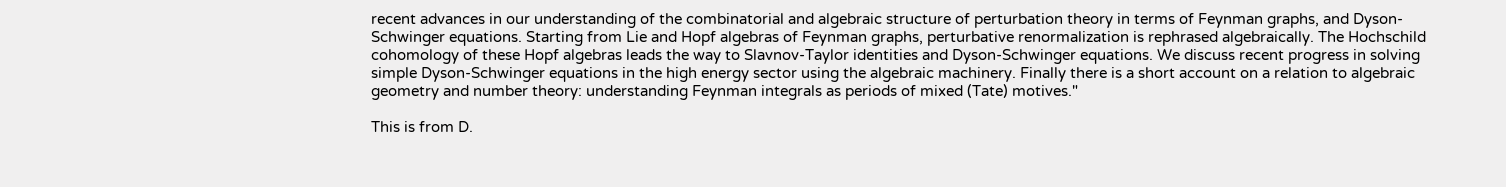recent advances in our understanding of the combinatorial and algebraic structure of perturbation theory in terms of Feynman graphs, and Dyson-Schwinger equations. Starting from Lie and Hopf algebras of Feynman graphs, perturbative renormalization is rephrased algebraically. The Hochschild cohomology of these Hopf algebras leads the way to Slavnov-Taylor identities and Dyson-Schwinger equations. We discuss recent progress in solving simple Dyson-Schwinger equations in the high energy sector using the algebraic machinery. Finally there is a short account on a relation to algebraic geometry and number theory: understanding Feynman integrals as periods of mixed (Tate) motives."

This is from D.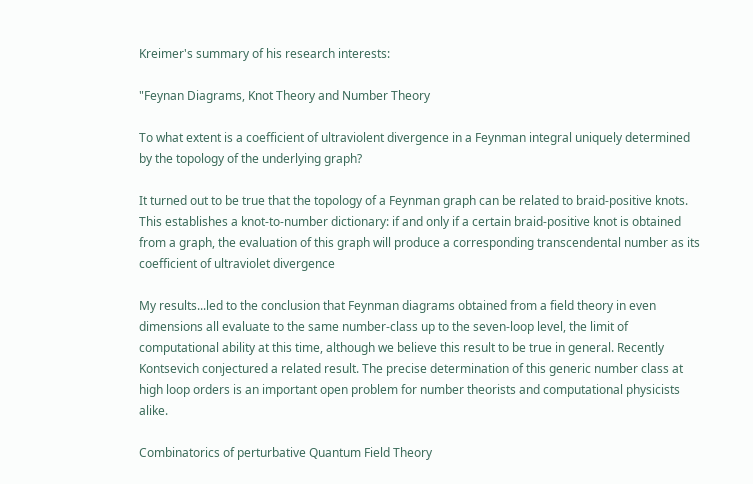Kreimer's summary of his research interests:

"Feynan Diagrams, Knot Theory and Number Theory

To what extent is a coefficient of ultraviolent divergence in a Feynman integral uniquely determined by the topology of the underlying graph?

It turned out to be true that the topology of a Feynman graph can be related to braid-positive knots. This establishes a knot-to-number dictionary: if and only if a certain braid-positive knot is obtained from a graph, the evaluation of this graph will produce a corresponding transcendental number as its coefficient of ultraviolet divergence

My results...led to the conclusion that Feynman diagrams obtained from a field theory in even dimensions all evaluate to the same number-class up to the seven-loop level, the limit of computational ability at this time, although we believe this result to be true in general. Recently Kontsevich conjectured a related result. The precise determination of this generic number class at high loop orders is an important open problem for number theorists and computational physicists alike.

Combinatorics of perturbative Quantum Field Theory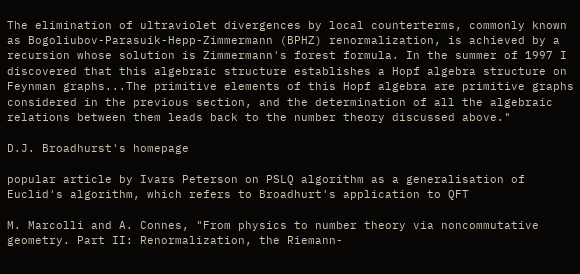The elimination of ultraviolet divergences by local counterterms, commonly known as Bogoliubov-Parasuik-Hepp-Zimmermann (BPHZ) renormalization, is achieved by a recursion whose solution is Zimmermann's forest formula. In the summer of 1997 I discovered that this algebraic structure establishes a Hopf algebra structure on Feynman graphs...The primitive elements of this Hopf algebra are primitive graphs considered in the previous section, and the determination of all the algebraic relations between them leads back to the number theory discussed above."

D.J. Broadhurst's homepage

popular article by Ivars Peterson on PSLQ algorithm as a generalisation of Euclid's algorithm, which refers to Broadhurt's application to QFT

M. Marcolli and A. Connes, "From physics to number theory via noncommutative geometry. Part II: Renormalization, the Riemann-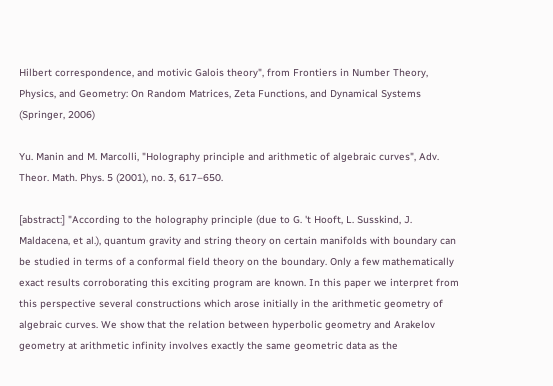Hilbert correspondence, and motivic Galois theory", from Frontiers in Number Theory, Physics, and Geometry: On Random Matrices, Zeta Functions, and Dynamical Systems (Springer, 2006)

Yu. Manin and M. Marcolli, "Holography principle and arithmetic of algebraic curves", Adv. Theor. Math. Phys. 5 (2001), no. 3, 617–650.

[abstract:] "According to the holography principle (due to G. 't Hooft, L. Susskind, J. Maldacena, et al.), quantum gravity and string theory on certain manifolds with boundary can be studied in terms of a conformal field theory on the boundary. Only a few mathematically exact results corroborating this exciting program are known. In this paper we interpret from this perspective several constructions which arose initially in the arithmetic geometry of algebraic curves. We show that the relation between hyperbolic geometry and Arakelov geometry at arithmetic infinity involves exactly the same geometric data as the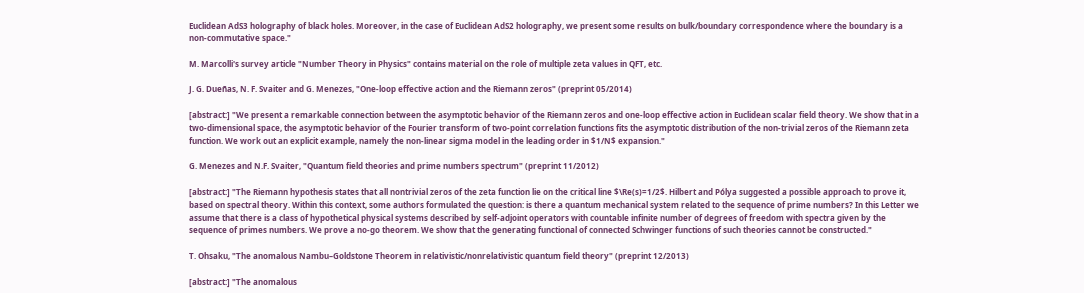Euclidean AdS3 holography of black holes. Moreover, in the case of Euclidean AdS2 holography, we present some results on bulk/boundary correspondence where the boundary is a non-commutative space."

M. Marcolli's survey article "Number Theory in Physics" contains material on the role of multiple zeta values in QFT, etc.

J. G. Dueñas, N. F. Svaiter and G. Menezes, "One-loop effective action and the Riemann zeros" (preprint 05/2014)

[abstract:] "We present a remarkable connection between the asymptotic behavior of the Riemann zeros and one-loop effective action in Euclidean scalar field theory. We show that in a two-dimensional space, the asymptotic behavior of the Fourier transform of two-point correlation functions fits the asymptotic distribution of the non-trivial zeros of the Riemann zeta function. We work out an explicit example, namely the non-linear sigma model in the leading order in $1/N$ expansion."

G. Menezes and N.F. Svaiter, "Quantum field theories and prime numbers spectrum" (preprint 11/2012)

[abstract:] "The Riemann hypothesis states that all nontrivial zeros of the zeta function lie on the critical line $\Re(s)=1/2$. Hilbert and Pólya suggested a possible approach to prove it, based on spectral theory. Within this context, some authors formulated the question: is there a quantum mechanical system related to the sequence of prime numbers? In this Letter we assume that there is a class of hypothetical physical systems described by self-adjoint operators with countable infinite number of degrees of freedom with spectra given by the sequence of primes numbers. We prove a no-go theorem. We show that the generating functional of connected Schwinger functions of such theories cannot be constructed."

T. Ohsaku, "The anomalous Nambu–Goldstone Theorem in relativistic/nonrelativistic quantum field theory" (preprint 12/2013)

[abstract:] "The anomalous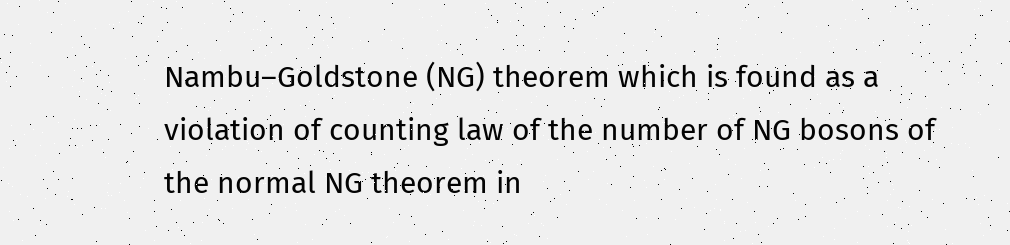Nambu–Goldstone (NG) theorem which is found as a violation of counting law of the number of NG bosons of the normal NG theorem in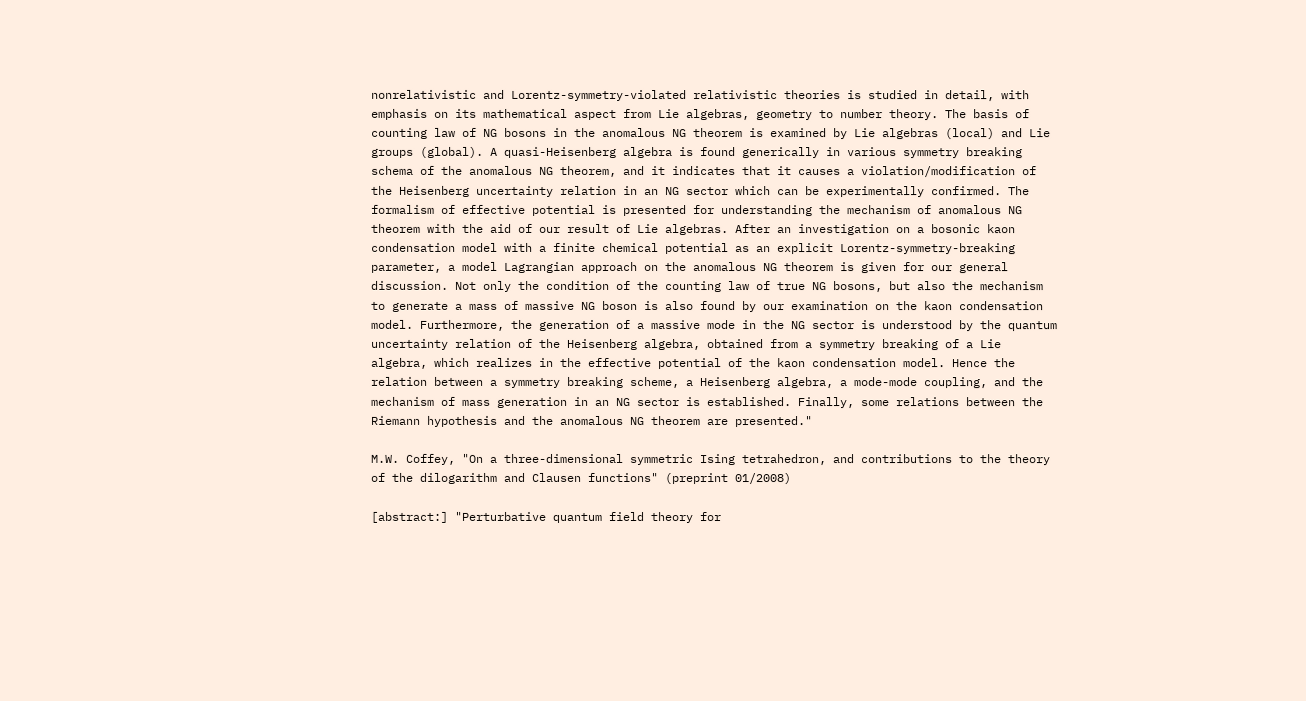nonrelativistic and Lorentz-symmetry-violated relativistic theories is studied in detail, with emphasis on its mathematical aspect from Lie algebras, geometry to number theory. The basis of counting law of NG bosons in the anomalous NG theorem is examined by Lie algebras (local) and Lie groups (global). A quasi-Heisenberg algebra is found generically in various symmetry breaking schema of the anomalous NG theorem, and it indicates that it causes a violation/modification of the Heisenberg uncertainty relation in an NG sector which can be experimentally confirmed. The formalism of effective potential is presented for understanding the mechanism of anomalous NG theorem with the aid of our result of Lie algebras. After an investigation on a bosonic kaon condensation model with a finite chemical potential as an explicit Lorentz-symmetry-breaking parameter, a model Lagrangian approach on the anomalous NG theorem is given for our general discussion. Not only the condition of the counting law of true NG bosons, but also the mechanism to generate a mass of massive NG boson is also found by our examination on the kaon condensation model. Furthermore, the generation of a massive mode in the NG sector is understood by the quantum uncertainty relation of the Heisenberg algebra, obtained from a symmetry breaking of a Lie algebra, which realizes in the effective potential of the kaon condensation model. Hence the relation between a symmetry breaking scheme, a Heisenberg algebra, a mode-mode coupling, and the mechanism of mass generation in an NG sector is established. Finally, some relations between the Riemann hypothesis and the anomalous NG theorem are presented."

M.W. Coffey, "On a three-dimensional symmetric Ising tetrahedron, and contributions to the theory of the dilogarithm and Clausen functions" (preprint 01/2008)

[abstract:] "Perturbative quantum field theory for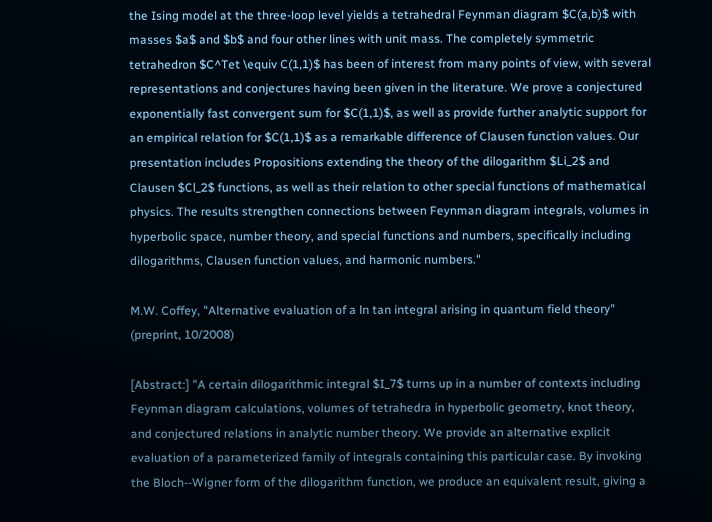the Ising model at the three-loop level yields a tetrahedral Feynman diagram $C(a,b)$ with masses $a$ and $b$ and four other lines with unit mass. The completely symmetric tetrahedron $C^Tet \equiv C(1,1)$ has been of interest from many points of view, with several representations and conjectures having been given in the literature. We prove a conjectured exponentially fast convergent sum for $C(1,1)$, as well as provide further analytic support for an empirical relation for $C(1,1)$ as a remarkable difference of Clausen function values. Our presentation includes Propositions extending the theory of the dilogarithm $Li_2$ and Clausen $Cl_2$ functions, as well as their relation to other special functions of mathematical physics. The results strengthen connections between Feynman diagram integrals, volumes in hyperbolic space, number theory, and special functions and numbers, specifically including dilogarithms, Clausen function values, and harmonic numbers."

M.W. Coffey, "Alternative evaluation of a ln tan integral arising in quantum field theory" (preprint, 10/2008)

[Abstract:] "A certain dilogarithmic integral $I_7$ turns up in a number of contexts including Feynman diagram calculations, volumes of tetrahedra in hyperbolic geometry, knot theory, and conjectured relations in analytic number theory. We provide an alternative explicit evaluation of a parameterized family of integrals containing this particular case. By invoking the Bloch--Wigner form of the dilogarithm function, we produce an equivalent result, giving a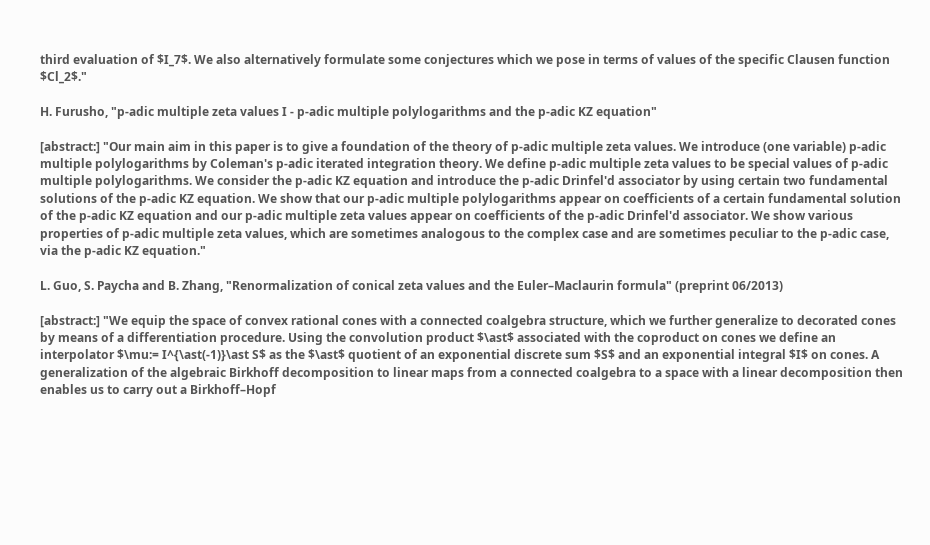third evaluation of $I_7$. We also alternatively formulate some conjectures which we pose in terms of values of the specific Clausen function $Cl_2$."

H. Furusho, "p-adic multiple zeta values I - p-adic multiple polylogarithms and the p-adic KZ equation"

[abstract:] "Our main aim in this paper is to give a foundation of the theory of p-adic multiple zeta values. We introduce (one variable) p-adic multiple polylogarithms by Coleman's p-adic iterated integration theory. We define p-adic multiple zeta values to be special values of p-adic multiple polylogarithms. We consider the p-adic KZ equation and introduce the p-adic Drinfel'd associator by using certain two fundamental solutions of the p-adic KZ equation. We show that our p-adic multiple polylogarithms appear on coefficients of a certain fundamental solution of the p-adic KZ equation and our p-adic multiple zeta values appear on coefficients of the p-adic Drinfel'd associator. We show various properties of p-adic multiple zeta values, which are sometimes analogous to the complex case and are sometimes peculiar to the p-adic case, via the p-adic KZ equation."

L. Guo, S. Paycha and B. Zhang, "Renormalization of conical zeta values and the Euler–Maclaurin formula" (preprint 06/2013)

[abstract:] "We equip the space of convex rational cones with a connected coalgebra structure, which we further generalize to decorated cones by means of a differentiation procedure. Using the convolution product $\ast$ associated with the coproduct on cones we define an interpolator $\mu:= I^{\ast(-1)}\ast S$ as the $\ast$ quotient of an exponential discrete sum $S$ and an exponential integral $I$ on cones. A generalization of the algebraic Birkhoff decomposition to linear maps from a connected coalgebra to a space with a linear decomposition then enables us to carry out a Birkhoff–Hopf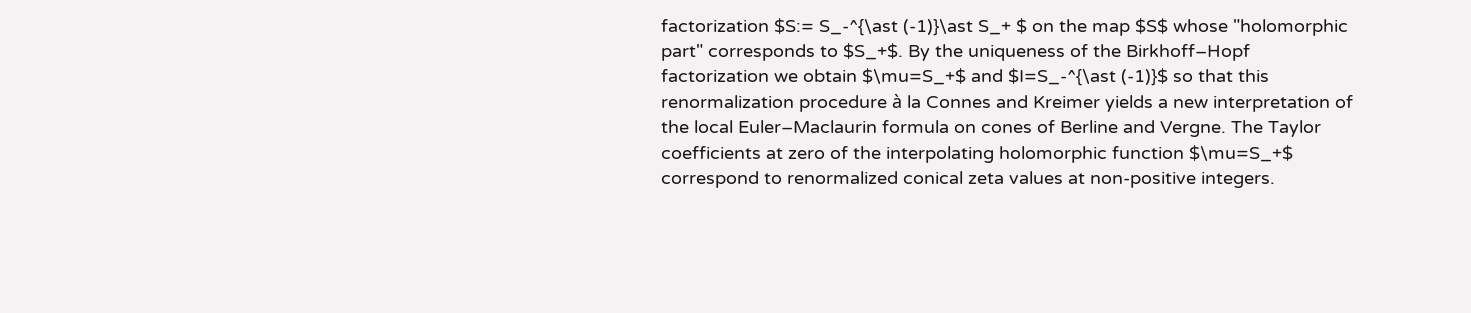factorization $S:= S_-^{\ast (-1)}\ast S_+ $ on the map $S$ whose "holomorphic part" corresponds to $S_+$. By the uniqueness of the Birkhoff–Hopf factorization we obtain $\mu=S_+$ and $I=S_-^{\ast (-1)}$ so that this renormalization procedure à la Connes and Kreimer yields a new interpretation of the local Euler–Maclaurin formula on cones of Berline and Vergne. The Taylor coefficients at zero of the interpolating holomorphic function $\mu=S_+$ correspond to renormalized conical zeta values at non-positive integers.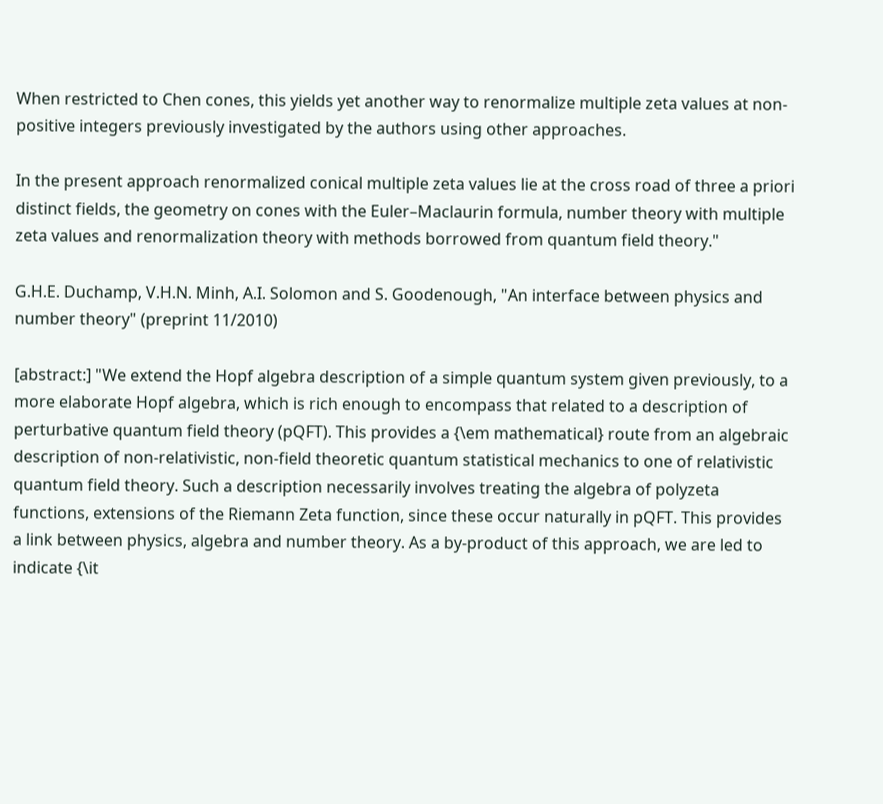When restricted to Chen cones, this yields yet another way to renormalize multiple zeta values at non-positive integers previously investigated by the authors using other approaches.

In the present approach renormalized conical multiple zeta values lie at the cross road of three a priori distinct fields, the geometry on cones with the Euler–Maclaurin formula, number theory with multiple zeta values and renormalization theory with methods borrowed from quantum field theory."

G.H.E. Duchamp, V.H.N. Minh, A.I. Solomon and S. Goodenough, "An interface between physics and number theory" (preprint 11/2010)

[abstract:] "We extend the Hopf algebra description of a simple quantum system given previously, to a more elaborate Hopf algebra, which is rich enough to encompass that related to a description of perturbative quantum field theory (pQFT). This provides a {\em mathematical} route from an algebraic description of non-relativistic, non-field theoretic quantum statistical mechanics to one of relativistic quantum field theory. Such a description necessarily involves treating the algebra of polyzeta functions, extensions of the Riemann Zeta function, since these occur naturally in pQFT. This provides a link between physics, algebra and number theory. As a by-product of this approach, we are led to indicate {\it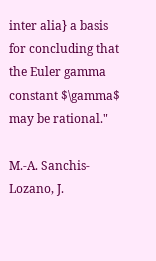inter alia} a basis for concluding that the Euler gamma constant $\gamma$ may be rational."

M.-A. Sanchis-Lozano, J.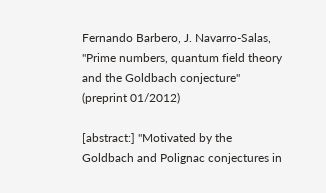Fernando Barbero, J. Navarro-Salas, "Prime numbers, quantum field theory and the Goldbach conjecture" (preprint 01/2012)

[abstract:] "Motivated by the Goldbach and Polignac conjectures in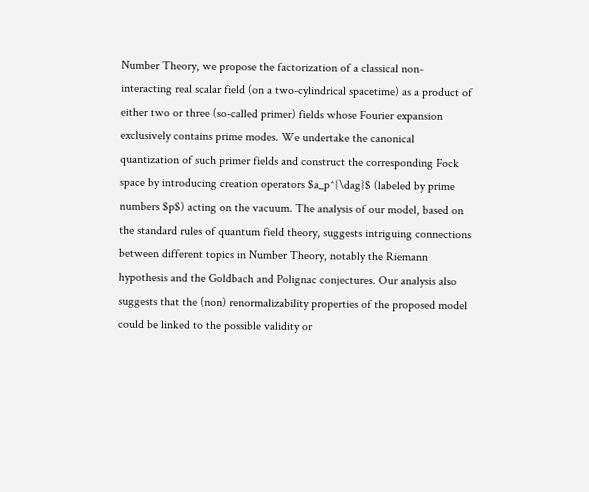Number Theory, we propose the factorization of a classical non-interacting real scalar field (on a two-cylindrical spacetime) as a product of either two or three (so-called primer) fields whose Fourier expansion exclusively contains prime modes. We undertake the canonical quantization of such primer fields and construct the corresponding Fock space by introducing creation operators $a_p^{\dag}$ (labeled by prime numbers $p$) acting on the vacuum. The analysis of our model, based on the standard rules of quantum field theory, suggests intriguing connections between different topics in Number Theory, notably the Riemann hypothesis and the Goldbach and Polignac conjectures. Our analysis also suggests that the (non) renormalizability properties of the proposed model could be linked to the possible validity or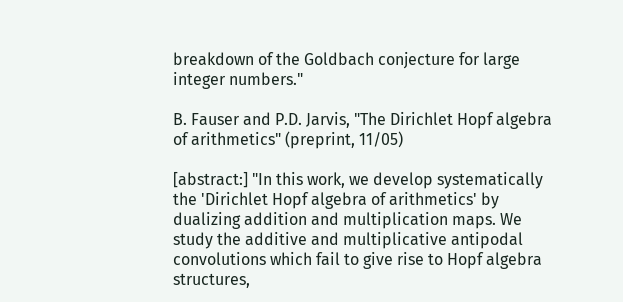breakdown of the Goldbach conjecture for large integer numbers."

B. Fauser and P.D. Jarvis, "The Dirichlet Hopf algebra of arithmetics" (preprint, 11/05)

[abstract:] "In this work, we develop systematically the 'Dirichlet Hopf algebra of arithmetics' by dualizing addition and multiplication maps. We study the additive and multiplicative antipodal convolutions which fail to give rise to Hopf algebra structures,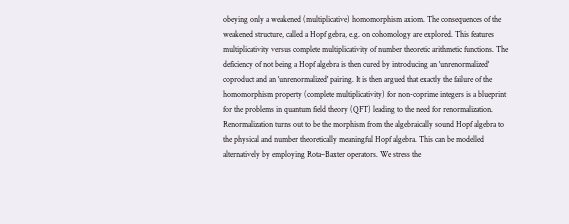obeying only a weakened (multiplicative) homomorphism axiom. The consequences of the weakened structure, called a Hopf gebra, e.g. on cohomology are explored. This features multiplicativity versus complete multiplicativity of number theoretic arithmetic functions. The deficiency of not being a Hopf algebra is then cured by introducing an 'unrenormalized' coproduct and an 'unrenormalized' pairing. It is then argued that exactly the failure of the homomorphism property (complete multiplicativity) for non-coprime integers is a blueprint for the problems in quantum field theory (QFT) leading to the need for renormalization. Renormalization turns out to be the morphism from the algebraically sound Hopf algebra to the physical and number theoretically meaningful Hopf algebra. This can be modelled alternatively by employing Rota–Baxter operators. We stress the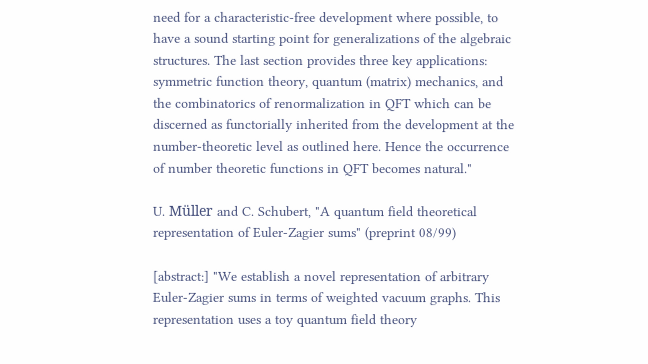need for a characteristic-free development where possible, to have a sound starting point for generalizations of the algebraic structures. The last section provides three key applications: symmetric function theory, quantum (matrix) mechanics, and the combinatorics of renormalization in QFT which can be discerned as functorially inherited from the development at the number-theoretic level as outlined here. Hence the occurrence of number theoretic functions in QFT becomes natural."

U. Müller and C. Schubert, "A quantum field theoretical representation of Euler-Zagier sums" (preprint 08/99)

[abstract:] "We establish a novel representation of arbitrary Euler-Zagier sums in terms of weighted vacuum graphs. This representation uses a toy quantum field theory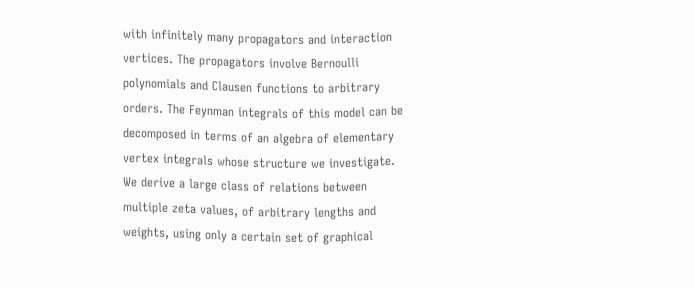with infinitely many propagators and interaction vertices. The propagators involve Bernoulli polynomials and Clausen functions to arbitrary orders. The Feynman integrals of this model can be decomposed in terms of an algebra of elementary vertex integrals whose structure we investigate. We derive a large class of relations between multiple zeta values, of arbitrary lengths and weights, using only a certain set of graphical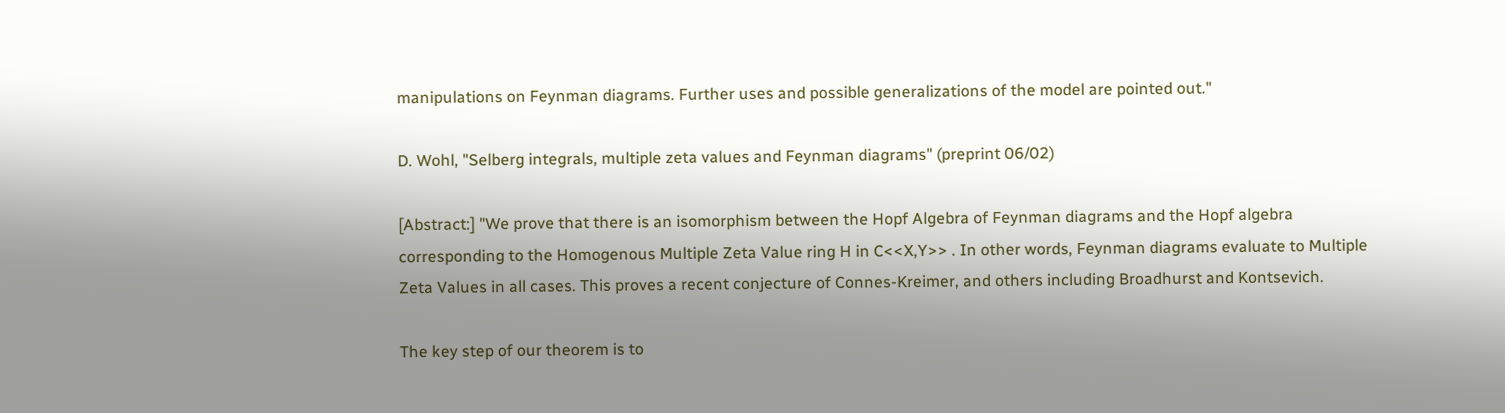manipulations on Feynman diagrams. Further uses and possible generalizations of the model are pointed out."

D. Wohl, "Selberg integrals, multiple zeta values and Feynman diagrams" (preprint 06/02)

[Abstract:] "We prove that there is an isomorphism between the Hopf Algebra of Feynman diagrams and the Hopf algebra corresponding to the Homogenous Multiple Zeta Value ring H in C<<X,Y>> . In other words, Feynman diagrams evaluate to Multiple Zeta Values in all cases. This proves a recent conjecture of Connes-Kreimer, and others including Broadhurst and Kontsevich.

The key step of our theorem is to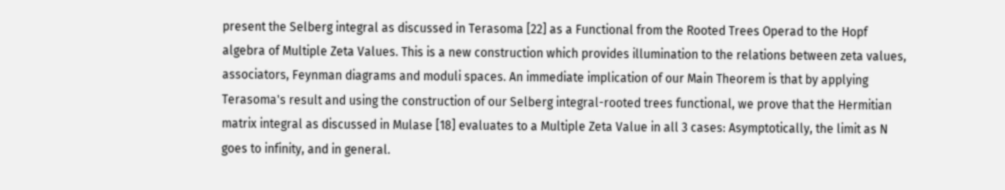present the Selberg integral as discussed in Terasoma [22] as a Functional from the Rooted Trees Operad to the Hopf algebra of Multiple Zeta Values. This is a new construction which provides illumination to the relations between zeta values, associators, Feynman diagrams and moduli spaces. An immediate implication of our Main Theorem is that by applying Terasoma's result and using the construction of our Selberg integral-rooted trees functional, we prove that the Hermitian matrix integral as discussed in Mulase [18] evaluates to a Multiple Zeta Value in all 3 cases: Asymptotically, the limit as N goes to infinity, and in general.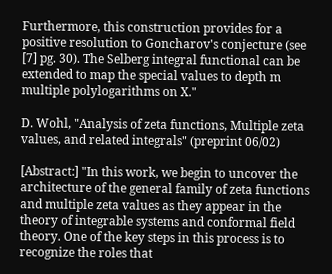Furthermore, this construction provides for a positive resolution to Goncharov's conjecture (see [7] pg. 30). The Selberg integral functional can be extended to map the special values to depth m multiple polylogarithms on X."

D. Wohl, "Analysis of zeta functions, Multiple zeta values, and related integrals" (preprint 06/02)

[Abstract:] "In this work, we begin to uncover the architecture of the general family of zeta functions and multiple zeta values as they appear in the theory of integrable systems and conformal field theory. One of the key steps in this process is to recognize the roles that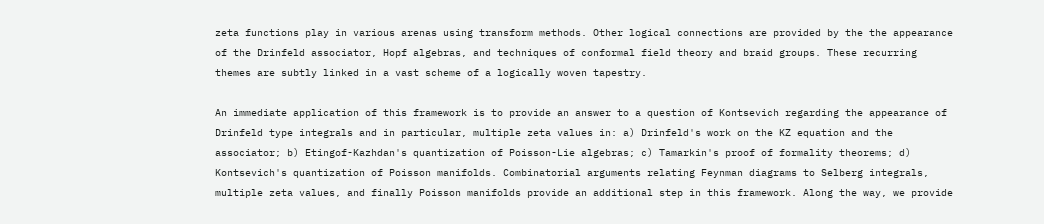zeta functions play in various arenas using transform methods. Other logical connections are provided by the the appearance of the Drinfeld associator, Hopf algebras, and techniques of conformal field theory and braid groups. These recurring themes are subtly linked in a vast scheme of a logically woven tapestry.

An immediate application of this framework is to provide an answer to a question of Kontsevich regarding the appearance of Drinfeld type integrals and in particular, multiple zeta values in: a) Drinfeld's work on the KZ equation and the associator; b) Etingof-Kazhdan's quantization of Poisson-Lie algebras; c) Tamarkin's proof of formality theorems; d) Kontsevich's quantization of Poisson manifolds. Combinatorial arguments relating Feynman diagrams to Selberg integrals, multiple zeta values, and finally Poisson manifolds provide an additional step in this framework. Along the way, we provide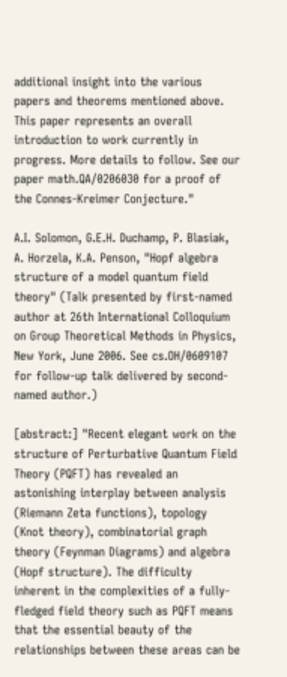additional insight into the various papers and theorems mentioned above. This paper represents an overall introduction to work currently in progress. More details to follow. See our paper math.QA/0206030 for a proof of the Connes-Kreimer Conjecture."

A.I. Solomon, G.E.H. Duchamp, P. Blasiak, A. Horzela, K.A. Penson, "Hopf algebra structure of a model quantum field theory" (Talk presented by first-named author at 26th International Colloquium on Group Theoretical Methods in Physics, New York, June 2006. See cs.OH/0609107 for follow-up talk delivered by second-named author.)

[abstract:] "Recent elegant work on the structure of Perturbative Quantum Field Theory (PQFT) has revealed an astonishing interplay between analysis (Riemann Zeta functions), topology (Knot theory), combinatorial graph theory (Feynman Diagrams) and algebra (Hopf structure). The difficulty inherent in the complexities of a fully-fledged field theory such as PQFT means that the essential beauty of the relationships between these areas can be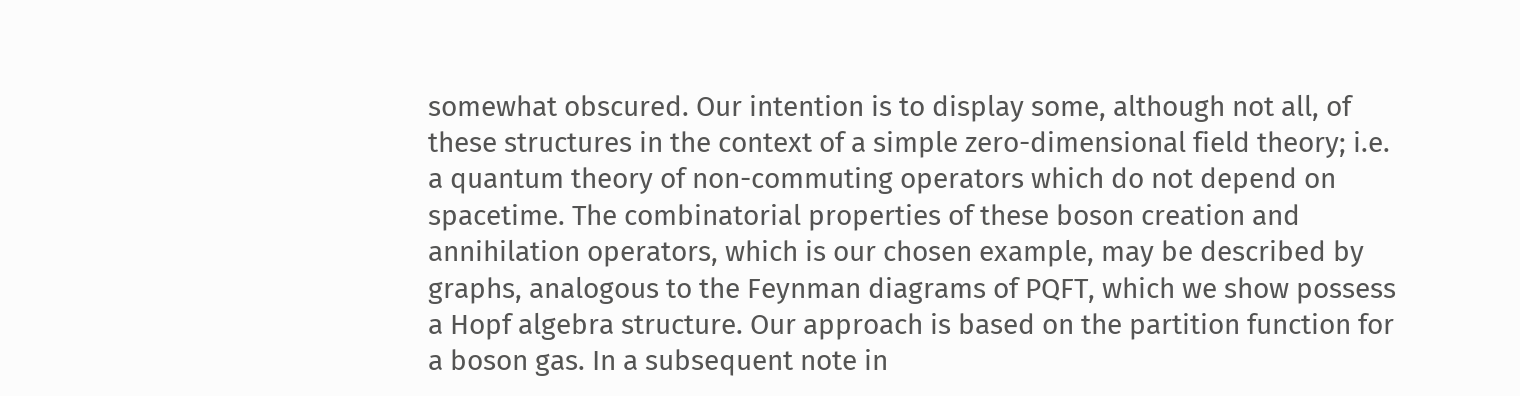somewhat obscured. Our intention is to display some, although not all, of these structures in the context of a simple zero-dimensional field theory; i.e. a quantum theory of non-commuting operators which do not depend on spacetime. The combinatorial properties of these boson creation and annihilation operators, which is our chosen example, may be described by graphs, analogous to the Feynman diagrams of PQFT, which we show possess a Hopf algebra structure. Our approach is based on the partition function for a boson gas. In a subsequent note in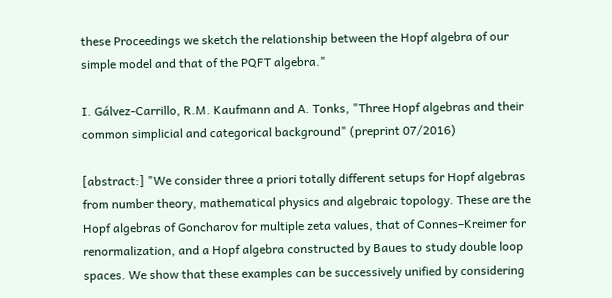these Proceedings we sketch the relationship between the Hopf algebra of our simple model and that of the PQFT algebra."

I. Gálvez-Carrillo, R.M. Kaufmann and A. Tonks, "Three Hopf algebras and their common simplicial and categorical background" (preprint 07/2016)

[abstract:] "We consider three a priori totally different setups for Hopf algebras from number theory, mathematical physics and algebraic topology. These are the Hopf algebras of Goncharov for multiple zeta values, that of Connes–Kreimer for renormalization, and a Hopf algebra constructed by Baues to study double loop spaces. We show that these examples can be successively unified by considering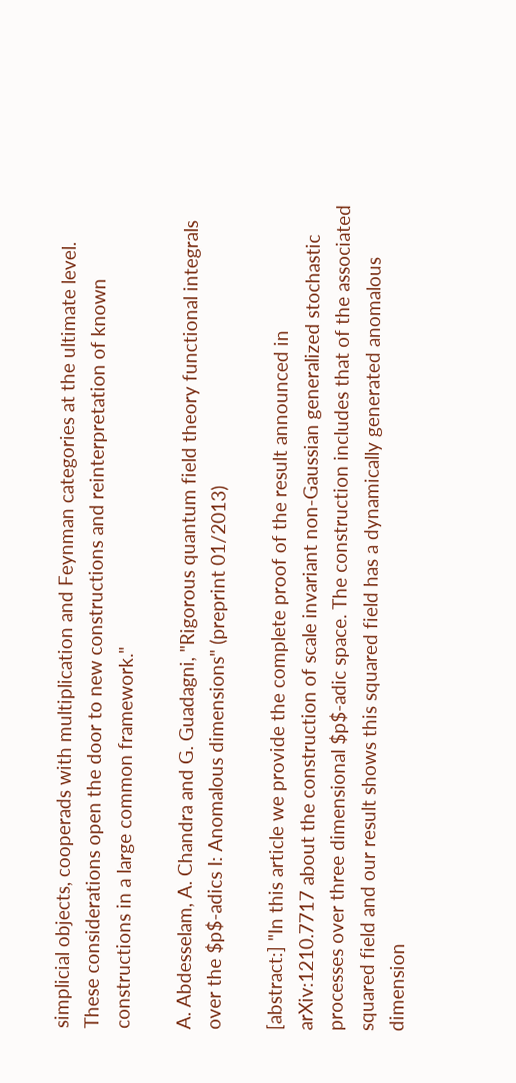simplicial objects, cooperads with multiplication and Feynman categories at the ultimate level. These considerations open the door to new constructions and reinterpretation of known constructions in a large common framework."

A. Abdesselam, A. Chandra and G. Guadagni, "Rigorous quantum field theory functional integrals over the $p$-adics I: Anomalous dimensions" (preprint 01/2013)

[abstract:] "In this article we provide the complete proof of the result announced in arXiv:1210.7717 about the construction of scale invariant non-Gaussian generalized stochastic processes over three dimensional $p$-adic space. The construction includes that of the associated squared field and our result shows this squared field has a dynamically generated anomalous dimension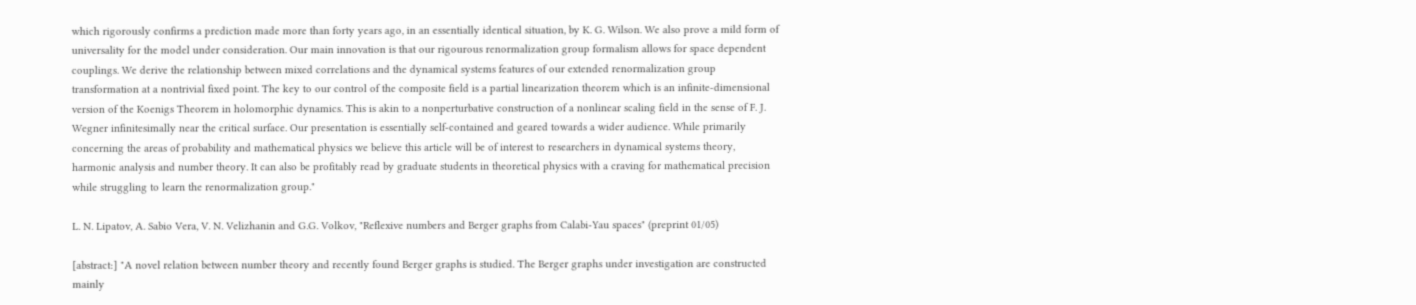which rigorously confirms a prediction made more than forty years ago, in an essentially identical situation, by K. G. Wilson. We also prove a mild form of universality for the model under consideration. Our main innovation is that our rigourous renormalization group formalism allows for space dependent couplings. We derive the relationship between mixed correlations and the dynamical systems features of our extended renormalization group transformation at a nontrivial fixed point. The key to our control of the composite field is a partial linearization theorem which is an infinite-dimensional version of the Koenigs Theorem in holomorphic dynamics. This is akin to a nonperturbative construction of a nonlinear scaling field in the sense of F. J. Wegner infinitesimally near the critical surface. Our presentation is essentially self-contained and geared towards a wider audience. While primarily concerning the areas of probability and mathematical physics we believe this article will be of interest to researchers in dynamical systems theory, harmonic analysis and number theory. It can also be profitably read by graduate students in theoretical physics with a craving for mathematical precision while struggling to learn the renormalization group."

L. N. Lipatov, A. Sabio Vera, V. N. Velizhanin and G.G. Volkov, "Reflexive numbers and Berger graphs from Calabi-Yau spaces" (preprint 01/05)

[abstract:] "A novel relation between number theory and recently found Berger graphs is studied. The Berger graphs under investigation are constructed mainly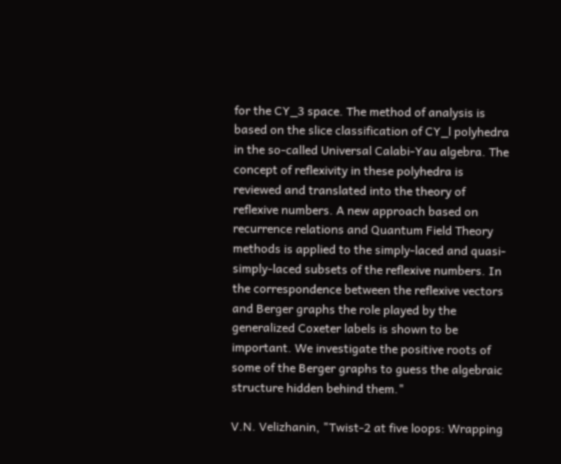for the CY_3 space. The method of analysis is based on the slice classification of CY_l polyhedra in the so-called Universal Calabi-Yau algebra. The concept of reflexivity in these polyhedra is reviewed and translated into the theory of reflexive numbers. A new approach based on recurrence relations and Quantum Field Theory methods is applied to the simply-laced and quasi-simply-laced subsets of the reflexive numbers. In the correspondence between the reflexive vectors and Berger graphs the role played by the generalized Coxeter labels is shown to be important. We investigate the positive roots of some of the Berger graphs to guess the algebraic structure hidden behind them."

V.N. Velizhanin, "Twist-2 at five loops: Wrapping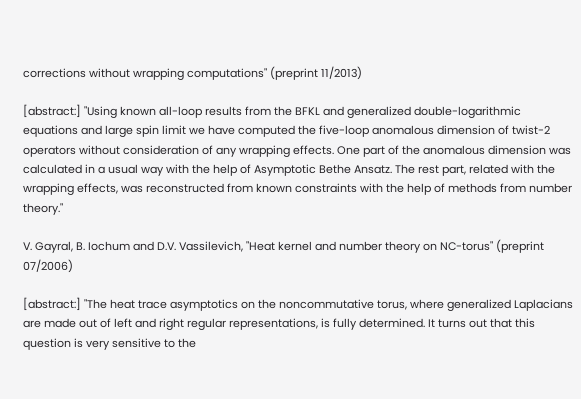corrections without wrapping computations" (preprint 11/2013)

[abstract:] "Using known all-loop results from the BFKL and generalized double-logarithmic equations and large spin limit we have computed the five-loop anomalous dimension of twist-2 operators without consideration of any wrapping effects. One part of the anomalous dimension was calculated in a usual way with the help of Asymptotic Bethe Ansatz. The rest part, related with the wrapping effects, was reconstructed from known constraints with the help of methods from number theory."

V. Gayral, B. Iochum and D.V. Vassilevich, "Heat kernel and number theory on NC-torus" (preprint 07/2006)

[abstract:] "The heat trace asymptotics on the noncommutative torus, where generalized Laplacians are made out of left and right regular representations, is fully determined. It turns out that this question is very sensitive to the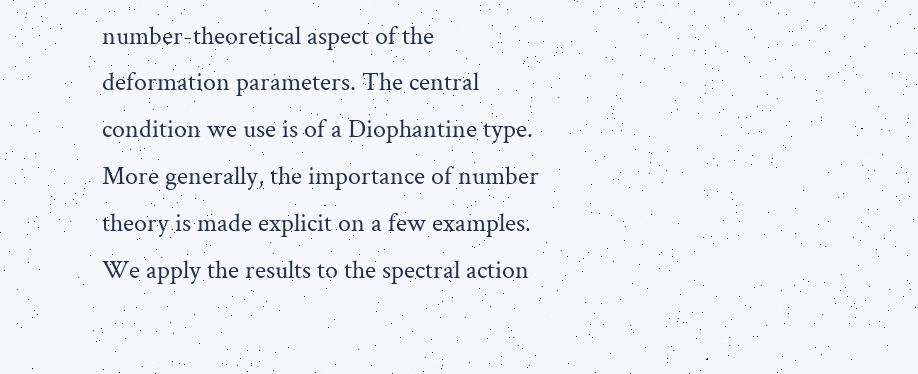number-theoretical aspect of the deformation parameters. The central condition we use is of a Diophantine type. More generally, the importance of number theory is made explicit on a few examples. We apply the results to the spectral action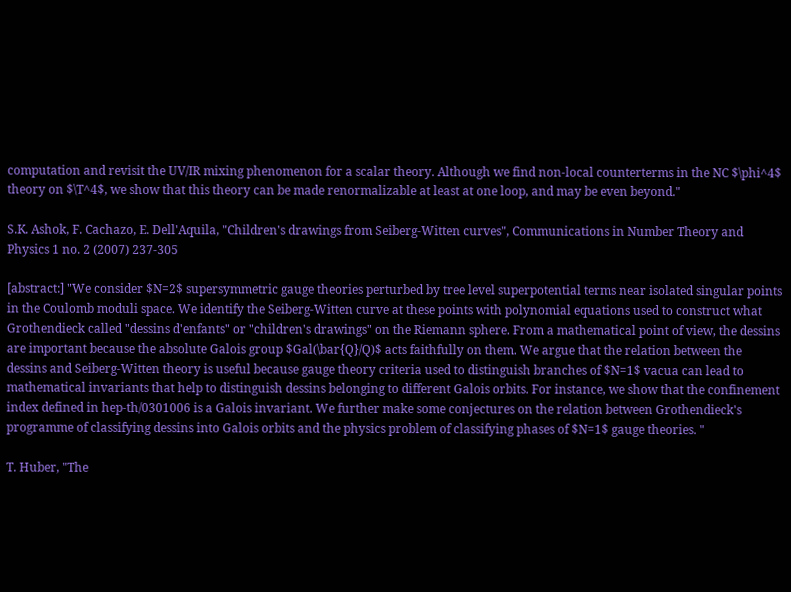computation and revisit the UV/IR mixing phenomenon for a scalar theory. Although we find non-local counterterms in the NC $\phi^4$ theory on $\T^4$, we show that this theory can be made renormalizable at least at one loop, and may be even beyond."

S.K. Ashok, F. Cachazo, E. Dell'Aquila, "Children's drawings from Seiberg-Witten curves", Communications in Number Theory and Physics 1 no. 2 (2007) 237-305

[abstract:] "We consider $N=2$ supersymmetric gauge theories perturbed by tree level superpotential terms near isolated singular points in the Coulomb moduli space. We identify the Seiberg-Witten curve at these points with polynomial equations used to construct what Grothendieck called "dessins d'enfants" or "children's drawings" on the Riemann sphere. From a mathematical point of view, the dessins are important because the absolute Galois group $Gal(\bar{Q}/Q)$ acts faithfully on them. We argue that the relation between the dessins and Seiberg-Witten theory is useful because gauge theory criteria used to distinguish branches of $N=1$ vacua can lead to mathematical invariants that help to distinguish dessins belonging to different Galois orbits. For instance, we show that the confinement index defined in hep-th/0301006 is a Galois invariant. We further make some conjectures on the relation between Grothendieck's programme of classifying dessins into Galois orbits and the physics problem of classifying phases of $N=1$ gauge theories. "

T. Huber, "The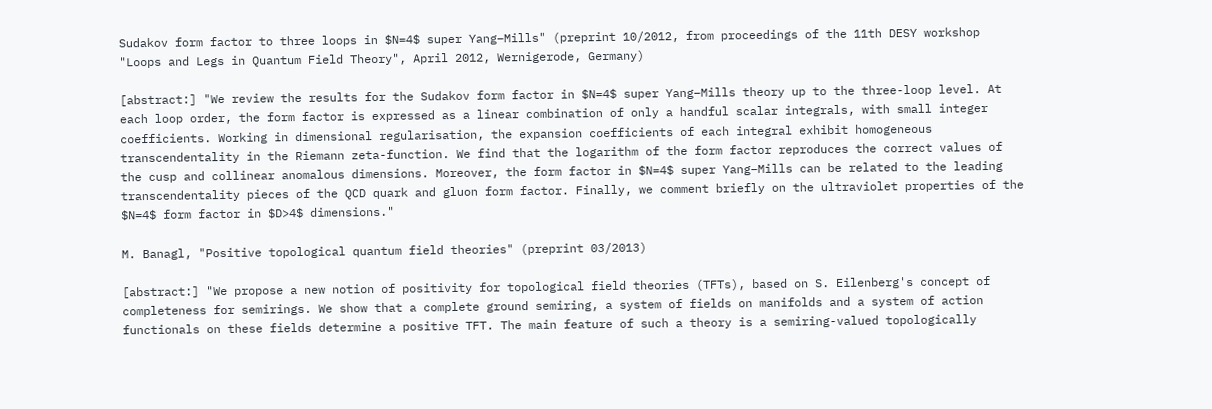Sudakov form factor to three loops in $N=4$ super Yang–Mills" (preprint 10/2012, from proceedings of the 11th DESY workshop "Loops and Legs in Quantum Field Theory", April 2012, Wernigerode, Germany)

[abstract:] "We review the results for the Sudakov form factor in $N=4$ super Yang–Mills theory up to the three-loop level. At each loop order, the form factor is expressed as a linear combination of only a handful scalar integrals, with small integer coefficients. Working in dimensional regularisation, the expansion coefficients of each integral exhibit homogeneous transcendentality in the Riemann zeta-function. We find that the logarithm of the form factor reproduces the correct values of the cusp and collinear anomalous dimensions. Moreover, the form factor in $N=4$ super Yang–Mills can be related to the leading transcendentality pieces of the QCD quark and gluon form factor. Finally, we comment briefly on the ultraviolet properties of the $N=4$ form factor in $D>4$ dimensions."

M. Banagl, "Positive topological quantum field theories" (preprint 03/2013)

[abstract:] "We propose a new notion of positivity for topological field theories (TFTs), based on S. Eilenberg's concept of completeness for semirings. We show that a complete ground semiring, a system of fields on manifolds and a system of action functionals on these fields determine a positive TFT. The main feature of such a theory is a semiring-valued topologically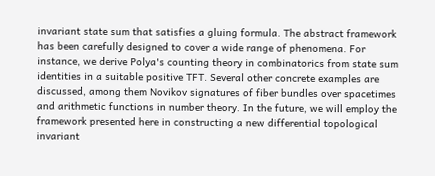invariant state sum that satisfies a gluing formula. The abstract framework has been carefully designed to cover a wide range of phenomena. For instance, we derive Polya's counting theory in combinatorics from state sum identities in a suitable positive TFT. Several other concrete examples are discussed, among them Novikov signatures of fiber bundles over spacetimes and arithmetic functions in number theory. In the future, we will employ the framework presented here in constructing a new differential topological invariant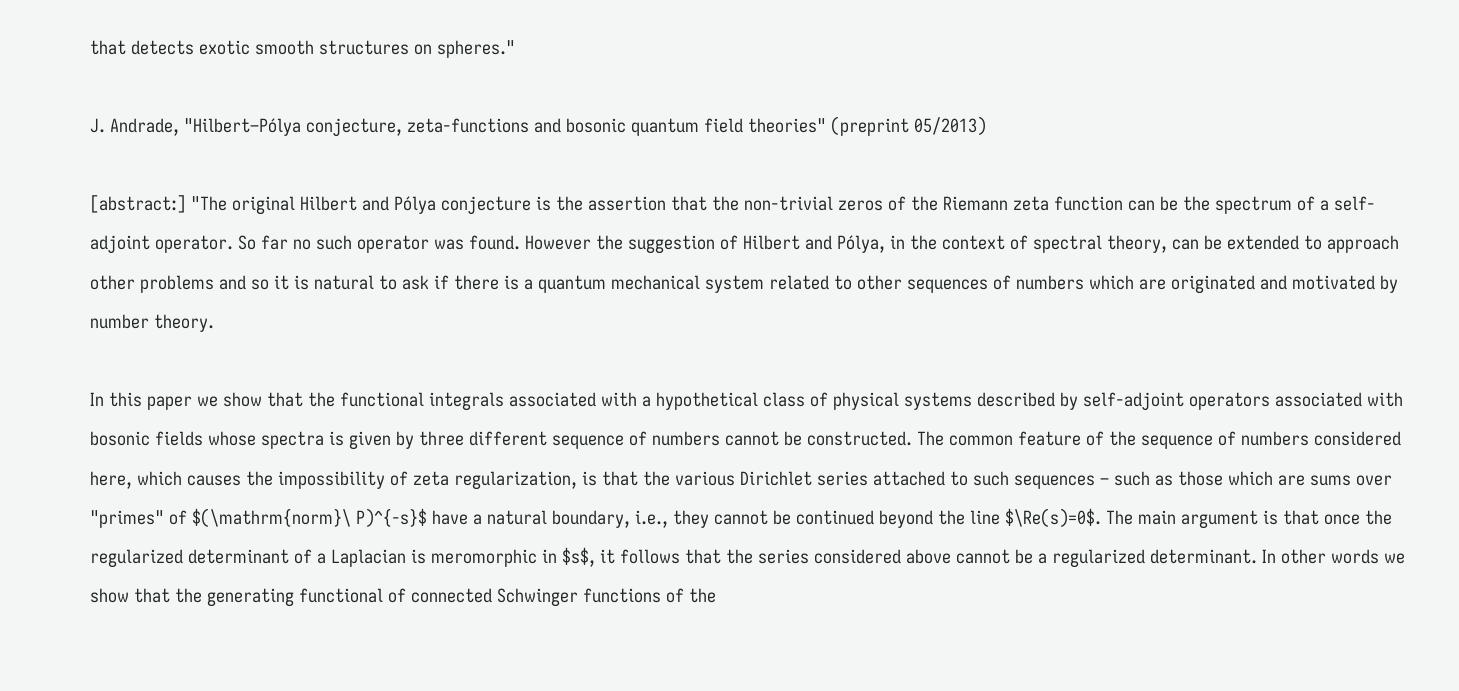that detects exotic smooth structures on spheres."

J. Andrade, "Hilbert–Pólya conjecture, zeta-functions and bosonic quantum field theories" (preprint 05/2013)

[abstract:] "The original Hilbert and Pólya conjecture is the assertion that the non-trivial zeros of the Riemann zeta function can be the spectrum of a self-adjoint operator. So far no such operator was found. However the suggestion of Hilbert and Pólya, in the context of spectral theory, can be extended to approach other problems and so it is natural to ask if there is a quantum mechanical system related to other sequences of numbers which are originated and motivated by number theory.

In this paper we show that the functional integrals associated with a hypothetical class of physical systems described by self-adjoint operators associated with bosonic fields whose spectra is given by three different sequence of numbers cannot be constructed. The common feature of the sequence of numbers considered here, which causes the impossibility of zeta regularization, is that the various Dirichlet series attached to such sequences – such as those which are sums over "primes" of $(\mathrm{norm}\ P)^{-s}$ have a natural boundary, i.e., they cannot be continued beyond the line $\Re(s)=0$. The main argument is that once the regularized determinant of a Laplacian is meromorphic in $s$, it follows that the series considered above cannot be a regularized determinant. In other words we show that the generating functional of connected Schwinger functions of the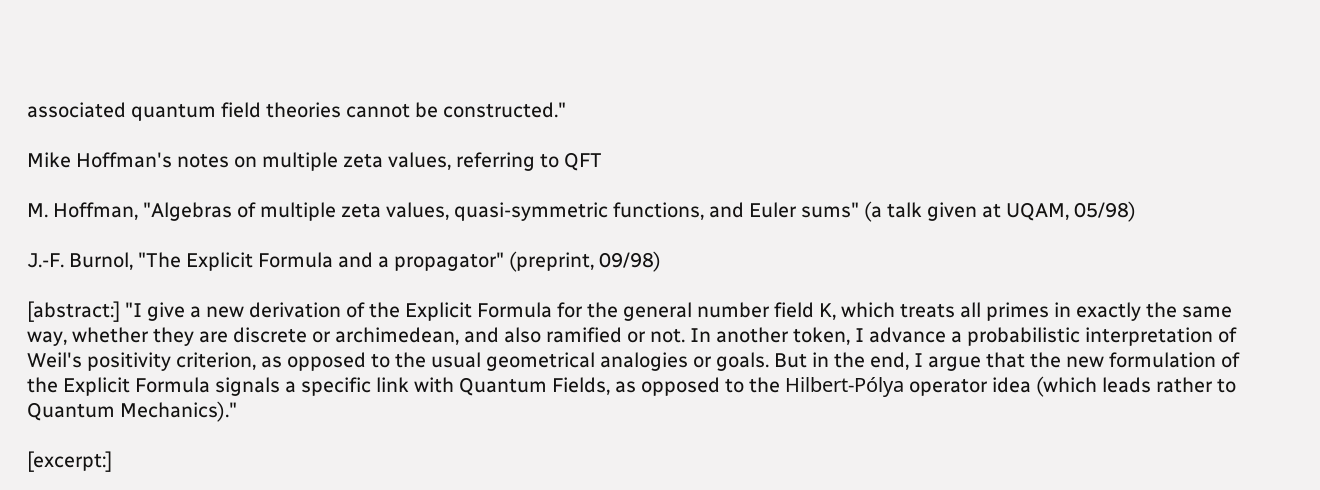associated quantum field theories cannot be constructed."

Mike Hoffman's notes on multiple zeta values, referring to QFT

M. Hoffman, "Algebras of multiple zeta values, quasi-symmetric functions, and Euler sums" (a talk given at UQAM, 05/98)

J.-F. Burnol, "The Explicit Formula and a propagator" (preprint, 09/98)

[abstract:] "I give a new derivation of the Explicit Formula for the general number field K, which treats all primes in exactly the same way, whether they are discrete or archimedean, and also ramified or not. In another token, I advance a probabilistic interpretation of Weil's positivity criterion, as opposed to the usual geometrical analogies or goals. But in the end, I argue that the new formulation of the Explicit Formula signals a specific link with Quantum Fields, as opposed to the Hilbert-Pólya operator idea (which leads rather to Quantum Mechanics)."

[excerpt:]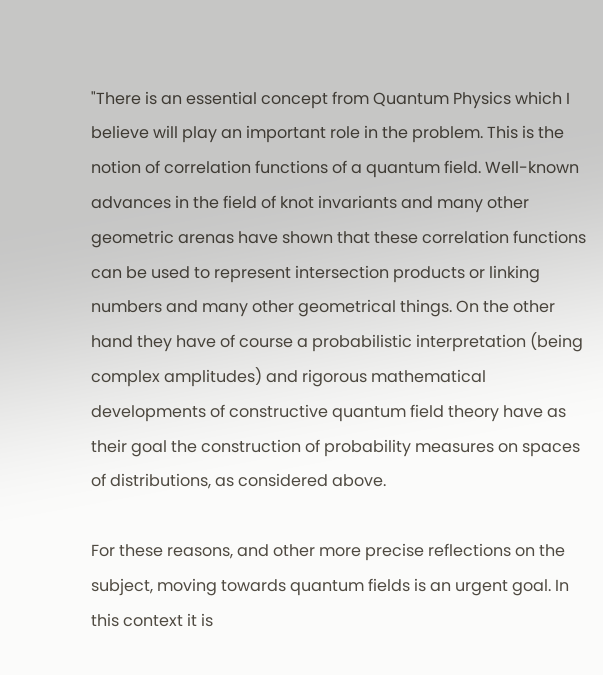"There is an essential concept from Quantum Physics which I believe will play an important role in the problem. This is the notion of correlation functions of a quantum field. Well-known advances in the field of knot invariants and many other geometric arenas have shown that these correlation functions can be used to represent intersection products or linking numbers and many other geometrical things. On the other hand they have of course a probabilistic interpretation (being complex amplitudes) and rigorous mathematical developments of constructive quantum field theory have as their goal the construction of probability measures on spaces of distributions, as considered above.

For these reasons, and other more precise reflections on the subject, moving towards quantum fields is an urgent goal. In this context it is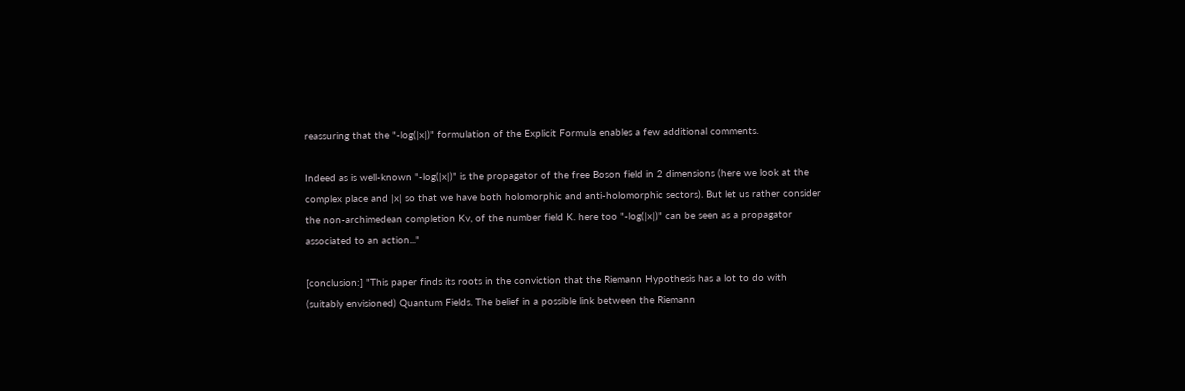reassuring that the "-log(|x|)" formulation of the Explicit Formula enables a few additional comments.

Indeed as is well-known "-log(|x|)" is the propagator of the free Boson field in 2 dimensions (here we look at the complex place and |x| so that we have both holomorphic and anti-holomorphic sectors). But let us rather consider the non-archimedean completion Kv, of the number field K. here too "-log(|x|)" can be seen as a propagator associated to an action..."

[conclusion:] "This paper finds its roots in the conviction that the Riemann Hypothesis has a lot to do with (suitably envisioned) Quantum Fields. The belief in a possible link between the Riemann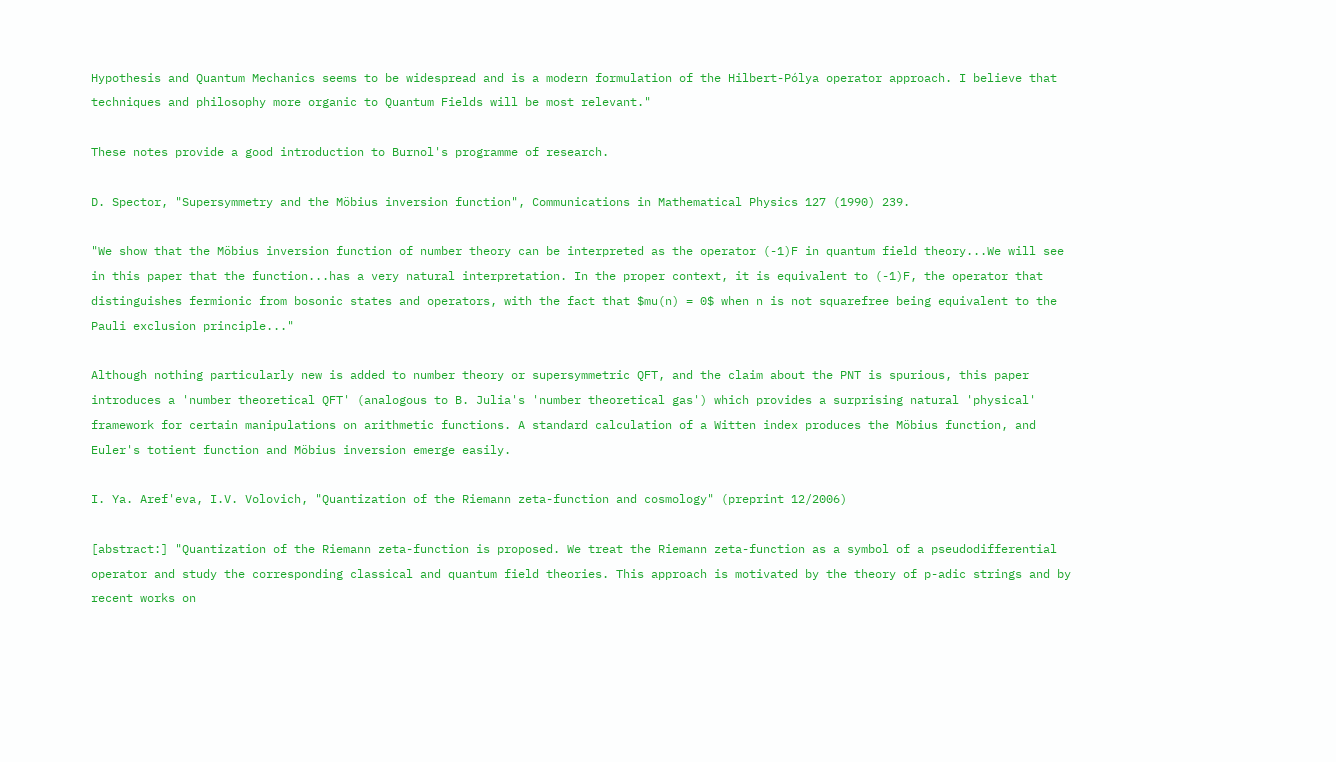Hypothesis and Quantum Mechanics seems to be widespread and is a modern formulation of the Hilbert-Pólya operator approach. I believe that techniques and philosophy more organic to Quantum Fields will be most relevant."

These notes provide a good introduction to Burnol's programme of research.

D. Spector, "Supersymmetry and the Möbius inversion function", Communications in Mathematical Physics 127 (1990) 239.

"We show that the Möbius inversion function of number theory can be interpreted as the operator (-1)F in quantum field theory...We will see in this paper that the function...has a very natural interpretation. In the proper context, it is equivalent to (-1)F, the operator that distinguishes fermionic from bosonic states and operators, with the fact that $mu(n) = 0$ when n is not squarefree being equivalent to the Pauli exclusion principle..."

Although nothing particularly new is added to number theory or supersymmetric QFT, and the claim about the PNT is spurious, this paper introduces a 'number theoretical QFT' (analogous to B. Julia's 'number theoretical gas') which provides a surprising natural 'physical' framework for certain manipulations on arithmetic functions. A standard calculation of a Witten index produces the Möbius function, and Euler's totient function and Möbius inversion emerge easily.

I. Ya. Aref'eva, I.V. Volovich, "Quantization of the Riemann zeta-function and cosmology" (preprint 12/2006)

[abstract:] "Quantization of the Riemann zeta-function is proposed. We treat the Riemann zeta-function as a symbol of a pseudodifferential operator and study the corresponding classical and quantum field theories. This approach is motivated by the theory of p-adic strings and by recent works on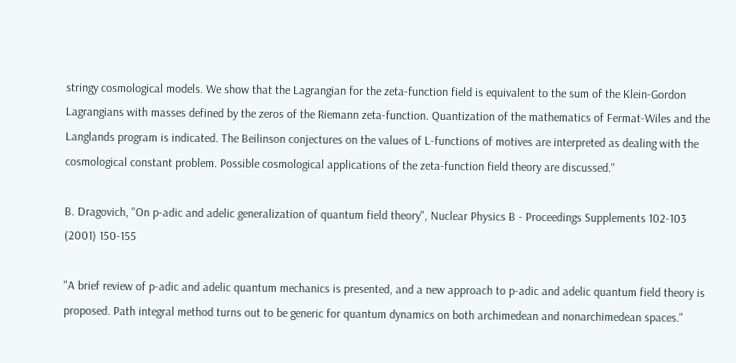stringy cosmological models. We show that the Lagrangian for the zeta-function field is equivalent to the sum of the Klein-Gordon Lagrangians with masses defined by the zeros of the Riemann zeta-function. Quantization of the mathematics of Fermat-Wiles and the Langlands program is indicated. The Beilinson conjectures on the values of L-functions of motives are interpreted as dealing with the cosmological constant problem. Possible cosmological applications of the zeta-function field theory are discussed."

B. Dragovich, "On p-adic and adelic generalization of quantum field theory", Nuclear Physics B - Proceedings Supplements 102-103 (2001) 150-155

"A brief review of p-adic and adelic quantum mechanics is presented, and a new approach to p-adic and adelic quantum field theory is proposed. Path integral method turns out to be generic for quantum dynamics on both archimedean and nonarchimedean spaces."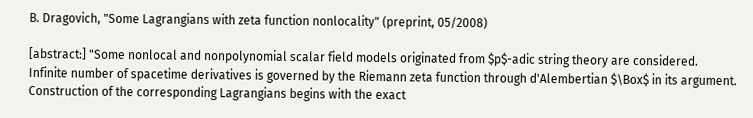B. Dragovich, "Some Lagrangians with zeta function nonlocality" (preprint, 05/2008)

[abstract:] "Some nonlocal and nonpolynomial scalar field models originated from $p$-adic string theory are considered. Infinite number of spacetime derivatives is governed by the Riemann zeta function through d'Alembertian $\Box$ in its argument. Construction of the corresponding Lagrangians begins with the exact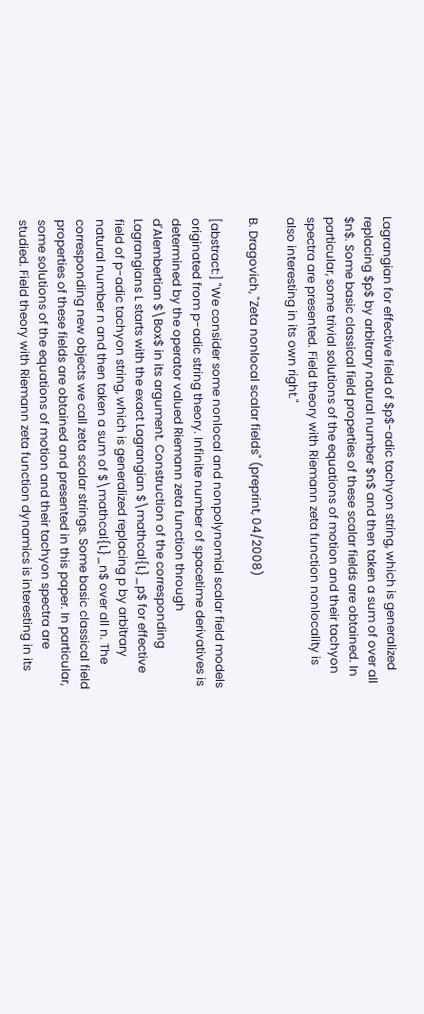Lagrangian for effective field of $p$-adic tachyon string, which is generalized replacing $p$ by arbitrary natural number $n$ and then taken a sum of over all $n$. Some basic classical field properties of these scalar fields are obtained. In particular, some trivial solutions of the equations of motion and their tachyon spectra are presented. Field theory with Riemann zeta function nonlocality is also interesting in its own right."

B. Dragovich, "Zeta nonlocal scalar fields" (preprint, 04/2008)

[abstract:] "We consider some nonlocal and nonpolynomial scalar field models originated from p-adic string theory. Infinite number of spacetime derivatives is determined by the operator valued Riemann zeta function through d'Alembertian $\Box$ in its argument. Construction of the corresponding Lagrangians L starts with the exact Lagrangian $\mathcal{L}_p$ for effective field of p-adic tachyon string, which is generalized replacing p by arbitrary natural number n and then taken a sum of $\mathcal{L}_n$ over all n. The corresponding new objects we call zeta scalar strings. Some basic classical field properties of these fields are obtained and presented in this paper. In particular, some solutions of the equations of motion and their tachyon spectra are studied. Field theory with Riemann zeta function dynamics is interesting in its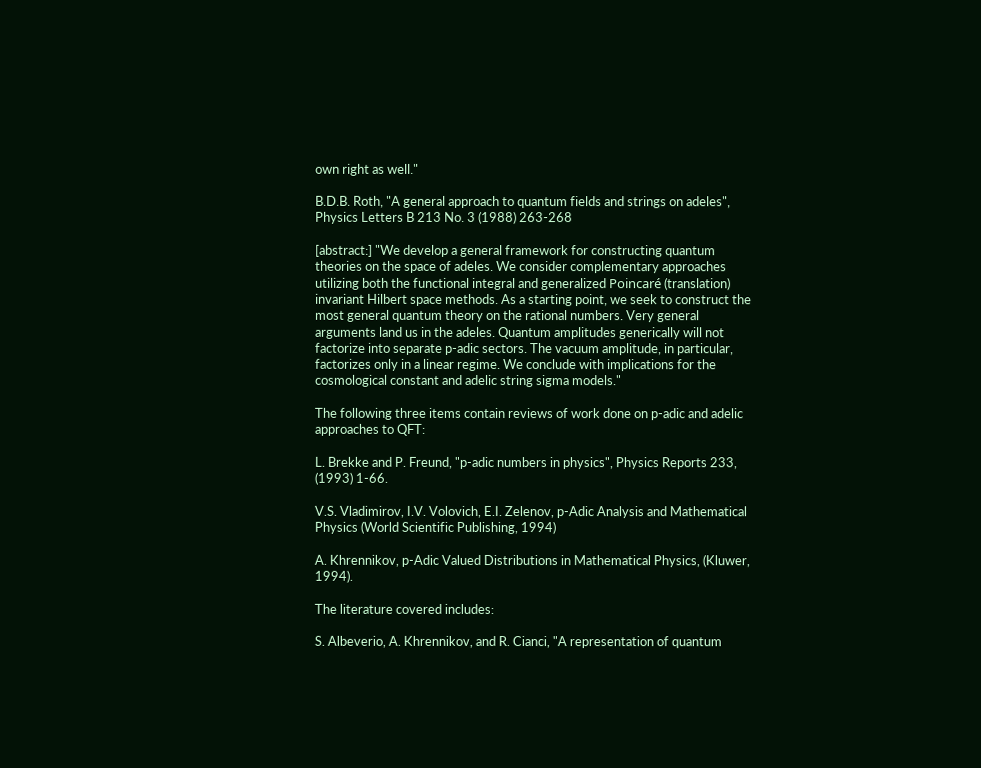own right as well."

B.D.B. Roth, "A general approach to quantum fields and strings on adeles", Physics Letters B 213 No. 3 (1988) 263-268

[abstract:] "We develop a general framework for constructing quantum theories on the space of adeles. We consider complementary approaches utilizing both the functional integral and generalized Poincaré (translation) invariant Hilbert space methods. As a starting point, we seek to construct the most general quantum theory on the rational numbers. Very general arguments land us in the adeles. Quantum amplitudes generically will not factorize into separate p-adic sectors. The vacuum amplitude, in particular, factorizes only in a linear regime. We conclude with implications for the cosmological constant and adelic string sigma models."

The following three items contain reviews of work done on p-adic and adelic approaches to QFT:

L. Brekke and P. Freund, "p-adic numbers in physics", Physics Reports 233, (1993) 1-66.

V.S. Vladimirov, I.V. Volovich, E.I. Zelenov, p-Adic Analysis and Mathematical Physics (World Scientific Publishing, 1994)

A. Khrennikov, p-Adic Valued Distributions in Mathematical Physics, (Kluwer, 1994).

The literature covered includes:

S. Albeverio, A. Khrennikov, and R. Cianci, "A representation of quantum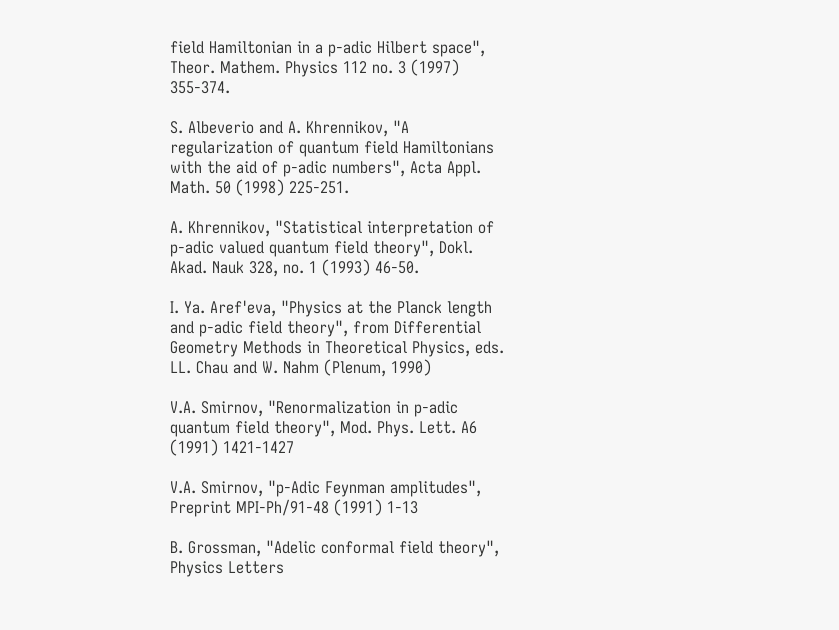field Hamiltonian in a p-adic Hilbert space", Theor. Mathem. Physics 112 no. 3 (1997) 355-374.

S. Albeverio and A. Khrennikov, "A regularization of quantum field Hamiltonians with the aid of p-adic numbers", Acta Appl. Math. 50 (1998) 225-251.

A. Khrennikov, "Statistical interpretation of p-adic valued quantum field theory", Dokl. Akad. Nauk 328, no. 1 (1993) 46-50.

I. Ya. Aref'eva, "Physics at the Planck length and p-adic field theory", from Differential Geometry Methods in Theoretical Physics, eds. LL. Chau and W. Nahm (Plenum, 1990)

V.A. Smirnov, "Renormalization in p-adic quantum field theory", Mod. Phys. Lett. A6 (1991) 1421-1427

V.A. Smirnov, "p-Adic Feynman amplitudes", Preprint MPI-Ph/91-48 (1991) 1-13

B. Grossman, "Adelic conformal field theory", Physics Letters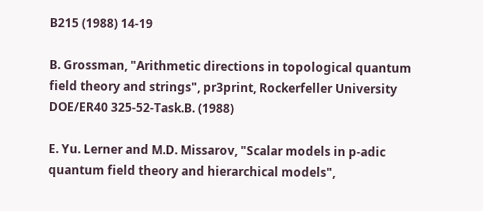B215 (1988) 14-19

B. Grossman, "Arithmetic directions in topological quantum field theory and strings", pr3print, Rockerfeller University DOE/ER40 325-52-Task.B. (1988)

E. Yu. Lerner and M.D. Missarov, "Scalar models in p-adic quantum field theory and hierarchical models",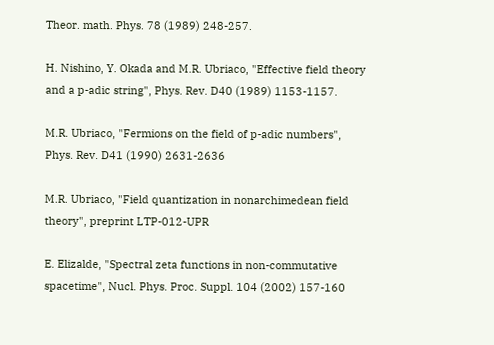Theor. math. Phys. 78 (1989) 248-257.

H. Nishino, Y. Okada and M.R. Ubriaco, "Effective field theory and a p-adic string", Phys. Rev. D40 (1989) 1153-1157.

M.R. Ubriaco, "Fermions on the field of p-adic numbers", Phys. Rev. D41 (1990) 2631-2636

M.R. Ubriaco, "Field quantization in nonarchimedean field theory", preprint LTP-012-UPR

E. Elizalde, "Spectral zeta functions in non-commutative spacetime", Nucl. Phys. Proc. Suppl. 104 (2002) 157-160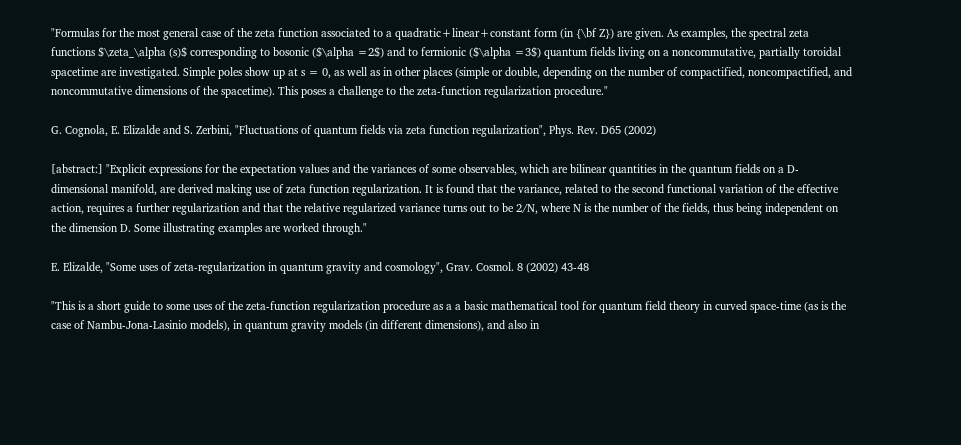"Formulas for the most general case of the zeta function associated to a quadratic+linear+constant form (in {\bf Z}) are given. As examples, the spectral zeta functions $\zeta_\alpha (s)$ corresponding to bosonic ($\alpha =2$) and to fermionic ($\alpha =3$) quantum fields living on a noncommutative, partially toroidal spacetime are investigated. Simple poles show up at s = 0, as well as in other places (simple or double, depending on the number of compactified, noncompactified, and noncommutative dimensions of the spacetime). This poses a challenge to the zeta-function regularization procedure."

G. Cognola, E. Elizalde and S. Zerbini, "Fluctuations of quantum fields via zeta function regularization", Phys. Rev. D65 (2002)

[abstract:] "Explicit expressions for the expectation values and the variances of some observables, which are bilinear quantities in the quantum fields on a D-dimensional manifold, are derived making use of zeta function regularization. It is found that the variance, related to the second functional variation of the effective action, requires a further regularization and that the relative regularized variance turns out to be 2/N, where N is the number of the fields, thus being independent on the dimension D. Some illustrating examples are worked through."

E. Elizalde, "Some uses of zeta-regularization in quantum gravity and cosmology", Grav. Cosmol. 8 (2002) 43-48

"This is a short guide to some uses of the zeta-function regularization procedure as a a basic mathematical tool for quantum field theory in curved space-time (as is the case of Nambu-Jona-Lasinio models), in quantum gravity models (in different dimensions), and also in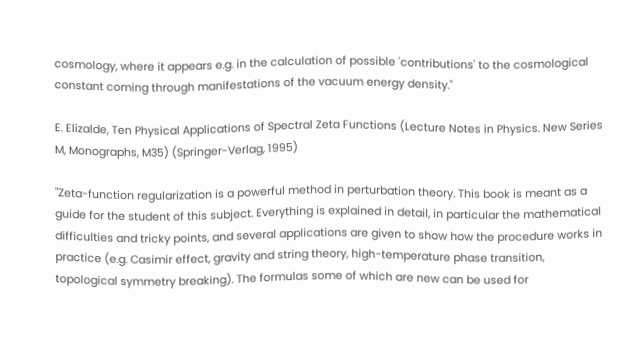cosmology, where it appears e.g. in the calculation of possible 'contributions' to the cosmological constant coming through manifestations of the vacuum energy density."

E. Elizalde, Ten Physical Applications of Spectral Zeta Functions (Lecture Notes in Physics. New Series M, Monographs, M35) (Springer-Verlag, 1995)

"Zeta-function regularization is a powerful method in perturbation theory. This book is meant as a guide for the student of this subject. Everything is explained in detail, in particular the mathematical difficulties and tricky points, and several applications are given to show how the procedure works in practice (e.g. Casimir effect, gravity and string theory, high-temperature phase transition, topological symmetry breaking). The formulas some of which are new can be used for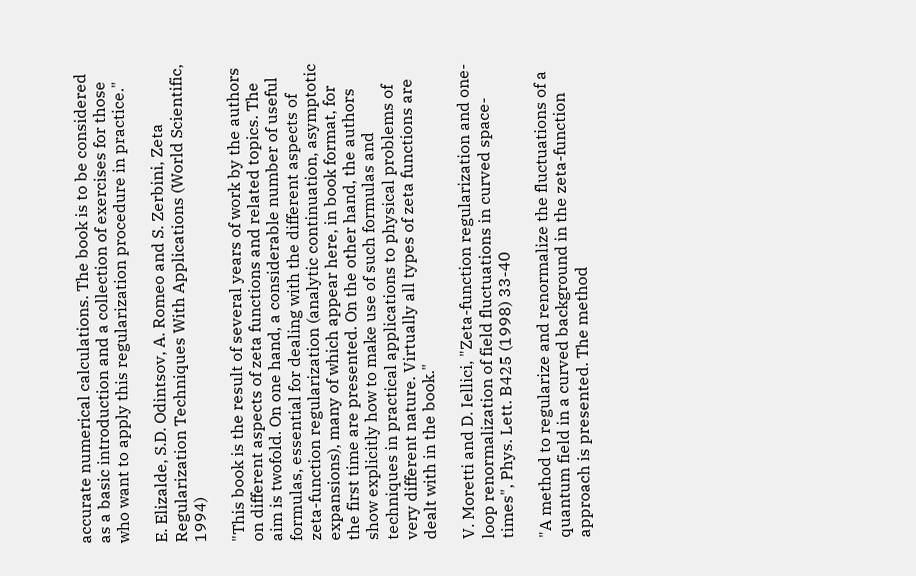accurate numerical calculations. The book is to be considered as a basic introduction and a collection of exercises for those who want to apply this regularization procedure in practice."

E. Elizalde, S.D. Odintsov, A. Romeo and S. Zerbini, Zeta Regularization Techniques With Applications (World Scientific, 1994)

"This book is the result of several years of work by the authors on different aspects of zeta functions and related topics. The aim is twofold. On one hand, a considerable number of useful formulas, essential for dealing with the different aspects of zeta-function regularization (analytic continuation, asymptotic expansions), many of which appear here, in book format, for the first time are presented. On the other hand, the authors show explicitly how to make use of such formulas and techniques in practical applications to physical problems of very different nature. Virtually all types of zeta functions are dealt with in the book."

V. Moretti and D. Iellici, "Zeta-function regularization and one-loop renormalization of field fluctuations in curved space-times", Phys. Lett. B425 (1998) 33-40

"A method to regularize and renormalize the fluctuations of a quantum field in a curved background in the zeta-function approach is presented. The method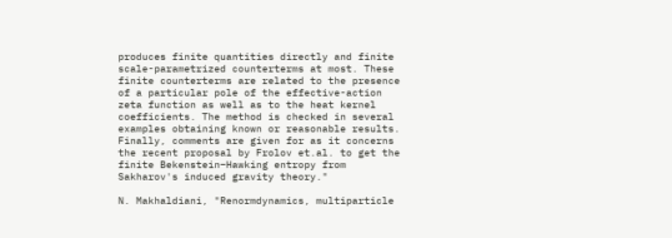produces finite quantities directly and finite scale-parametrized counterterms at most. These finite counterterms are related to the presence of a particular pole of the effective-action zeta function as well as to the heat kernel coefficients. The method is checked in several examples obtaining known or reasonable results. Finally, comments are given for as it concerns the recent proposal by Frolov et.al. to get the finite Bekenstein–Hawking entropy from Sakharov's induced gravity theory."

N. Makhaldiani, "Renormdynamics, multiparticle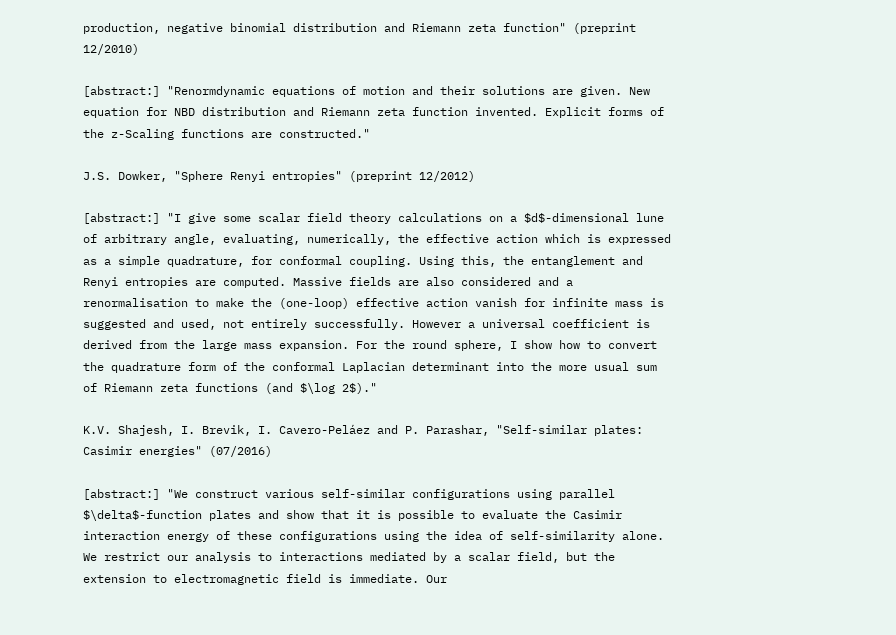production, negative binomial distribution and Riemann zeta function" (preprint 12/2010)

[abstract:] "Renormdynamic equations of motion and their solutions are given. New equation for NBD distribution and Riemann zeta function invented. Explicit forms of the z-Scaling functions are constructed."

J.S. Dowker, "Sphere Renyi entropies" (preprint 12/2012)

[abstract:] "I give some scalar field theory calculations on a $d$-dimensional lune of arbitrary angle, evaluating, numerically, the effective action which is expressed as a simple quadrature, for conformal coupling. Using this, the entanglement and Renyi entropies are computed. Massive fields are also considered and a renormalisation to make the (one-loop) effective action vanish for infinite mass is suggested and used, not entirely successfully. However a universal coefficient is derived from the large mass expansion. For the round sphere, I show how to convert the quadrature form of the conformal Laplacian determinant into the more usual sum of Riemann zeta functions (and $\log 2$)."

K.V. Shajesh, I. Brevik, I. Cavero-Peláez and P. Parashar, "Self-similar plates: Casimir energies" (07/2016)

[abstract:] "We construct various self-similar configurations using parallel $\delta$-function plates and show that it is possible to evaluate the Casimir interaction energy of these configurations using the idea of self-similarity alone. We restrict our analysis to interactions mediated by a scalar field, but the extension to electromagnetic field is immediate. Our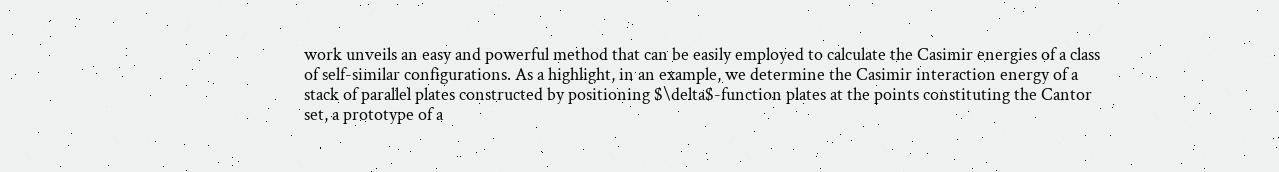work unveils an easy and powerful method that can be easily employed to calculate the Casimir energies of a class of self-similar configurations. As a highlight, in an example, we determine the Casimir interaction energy of a stack of parallel plates constructed by positioning $\delta$-function plates at the points constituting the Cantor set, a prototype of a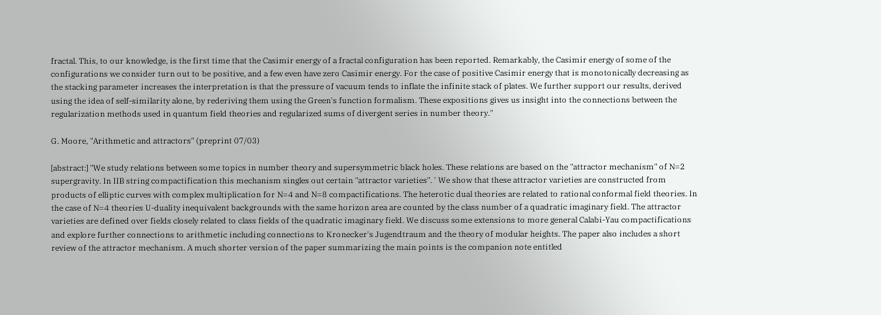fractal. This, to our knowledge, is the first time that the Casimir energy of a fractal configuration has been reported. Remarkably, the Casimir energy of some of the configurations we consider turn out to be positive, and a few even have zero Casimir energy. For the case of positive Casimir energy that is monotonically decreasing as the stacking parameter increases the interpretation is that the pressure of vacuum tends to inflate the infinite stack of plates. We further support our results, derived using the idea of self-similarity alone, by rederiving them using the Green's function formalism. These expositions gives us insight into the connections between the regularization methods used in quantum field theories and regularized sums of divergent series in number theory."

G. Moore, "Arithmetic and attractors" (preprint 07/03)

[abstract:] "We study relations between some topics in number theory and supersymmetric black holes. These relations are based on the "attractor mechanism" of N=2 supergravity. In IIB string compactification this mechanism singles out certain "attractor varieties". ' We show that these attractor varieties are constructed from products of elliptic curves with complex multiplication for N=4 and N=8 compactifications. The heterotic dual theories are related to rational conformal field theories. In the case of N=4 theories U-duality inequivalent backgrounds with the same horizon area are counted by the class number of a quadratic imaginary field. The attractor varieties are defined over fields closely related to class fields of the quadratic imaginary field. We discuss some extensions to more general Calabi-Yau compactifications and explore further connections to arithmetic including connections to Kronecker's Jugendtraum and the theory of modular heights. The paper also includes a short review of the attractor mechanism. A much shorter version of the paper summarizing the main points is the companion note entitled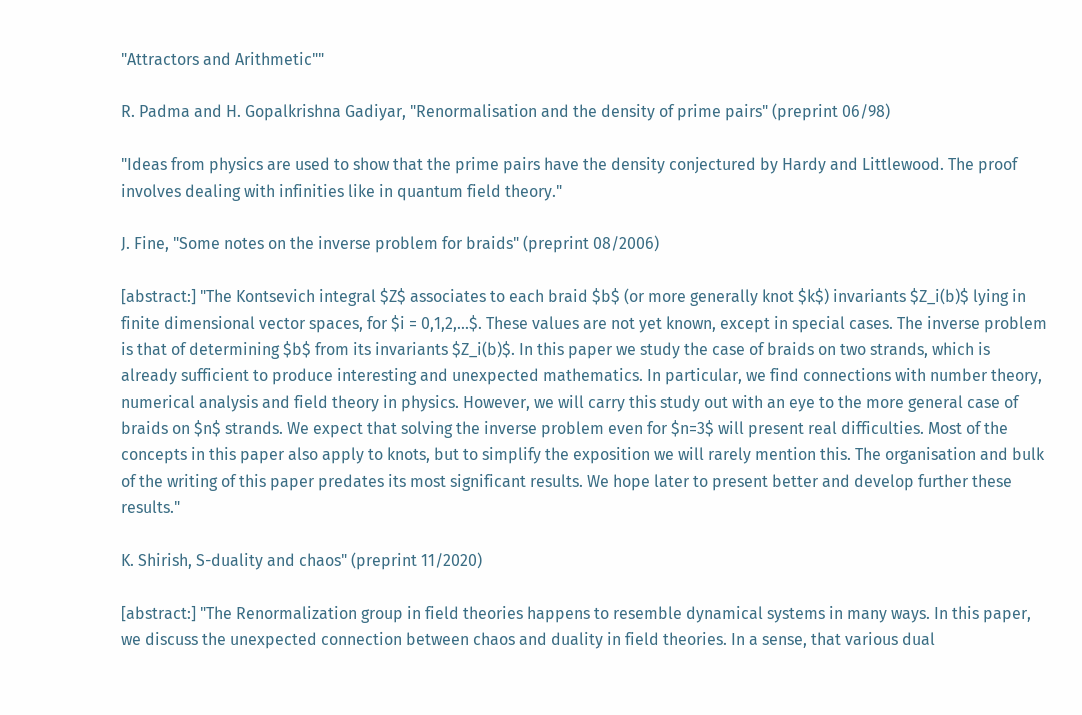"Attractors and Arithmetic""

R. Padma and H. Gopalkrishna Gadiyar, "Renormalisation and the density of prime pairs" (preprint 06/98)

"Ideas from physics are used to show that the prime pairs have the density conjectured by Hardy and Littlewood. The proof involves dealing with infinities like in quantum field theory."

J. Fine, "Some notes on the inverse problem for braids" (preprint 08/2006)

[abstract:] "The Kontsevich integral $Z$ associates to each braid $b$ (or more generally knot $k$) invariants $Z_i(b)$ lying in finite dimensional vector spaces, for $i = 0,1,2,...$. These values are not yet known, except in special cases. The inverse problem is that of determining $b$ from its invariants $Z_i(b)$. In this paper we study the case of braids on two strands, which is already sufficient to produce interesting and unexpected mathematics. In particular, we find connections with number theory, numerical analysis and field theory in physics. However, we will carry this study out with an eye to the more general case of braids on $n$ strands. We expect that solving the inverse problem even for $n=3$ will present real difficulties. Most of the concepts in this paper also apply to knots, but to simplify the exposition we will rarely mention this. The organisation and bulk of the writing of this paper predates its most significant results. We hope later to present better and develop further these results."

K. Shirish, S-duality and chaos" (preprint 11/2020)

[abstract:] "The Renormalization group in field theories happens to resemble dynamical systems in many ways. In this paper, we discuss the unexpected connection between chaos and duality in field theories. In a sense, that various dual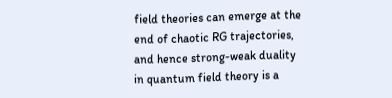field theories can emerge at the end of chaotic RG trajectories, and hence strong-weak duality in quantum field theory is a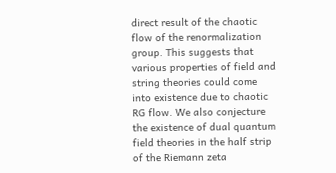direct result of the chaotic flow of the renormalization group. This suggests that various properties of field and string theories could come into existence due to chaotic RG flow. We also conjecture the existence of dual quantum field theories in the half strip of the Riemann zeta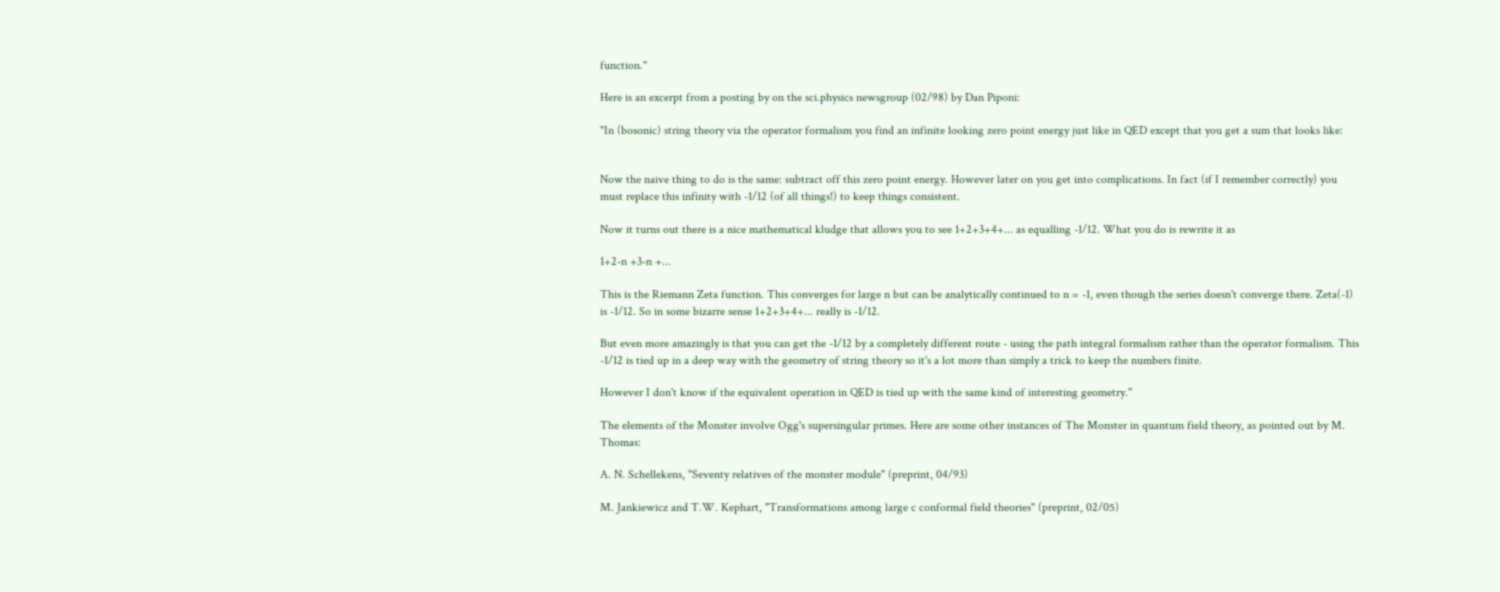function."

Here is an excerpt from a posting by on the sci.physics newsgroup (02/98) by Dan Piponi:

"In (bosonic) string theory via the operator formalism you find an infinite looking zero point energy just like in QED except that you get a sum that looks like:


Now the naive thing to do is the same: subtract off this zero point energy. However later on you get into complications. In fact (if I remember correctly) you must replace this infinity with -1/12 (of all things!) to keep things consistent.

Now it turns out there is a nice mathematical kludge that allows you to see 1+2+3+4+... as equalling -1/12. What you do is rewrite it as

1+2-n +3-n +...

This is the Riemann Zeta function. This converges for large n but can be analytically continued to n = -1, even though the series doesn't converge there. Zeta(-1) is -1/12. So in some bizarre sense 1+2+3+4+... really is -1/12.

But even more amazingly is that you can get the -1/12 by a completely different route - using the path integral formalism rather than the operator formalism. This -1/12 is tied up in a deep way with the geometry of string theory so it's a lot more than simply a trick to keep the numbers finite.

However I don't know if the equivalent operation in QED is tied up with the same kind of interesting geometry."

The elements of the Monster involve Ogg's supersingular primes. Here are some other instances of The Monster in quantum field theory, as pointed out by M. Thomas:

A. N. Schellekens, "Seventy relatives of the monster module" (preprint, 04/93)

M. Jankiewicz and T.W. Kephart, "Transformations among large c conformal field theories" (preprint, 02/05)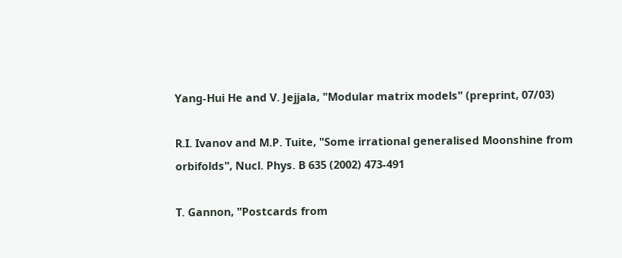Yang-Hui He and V. Jejjala, "Modular matrix models" (preprint, 07/03)

R.I. Ivanov and M.P. Tuite, "Some irrational generalised Moonshine from orbifolds", Nucl. Phys. B 635 (2002) 473-491

T. Gannon, "Postcards from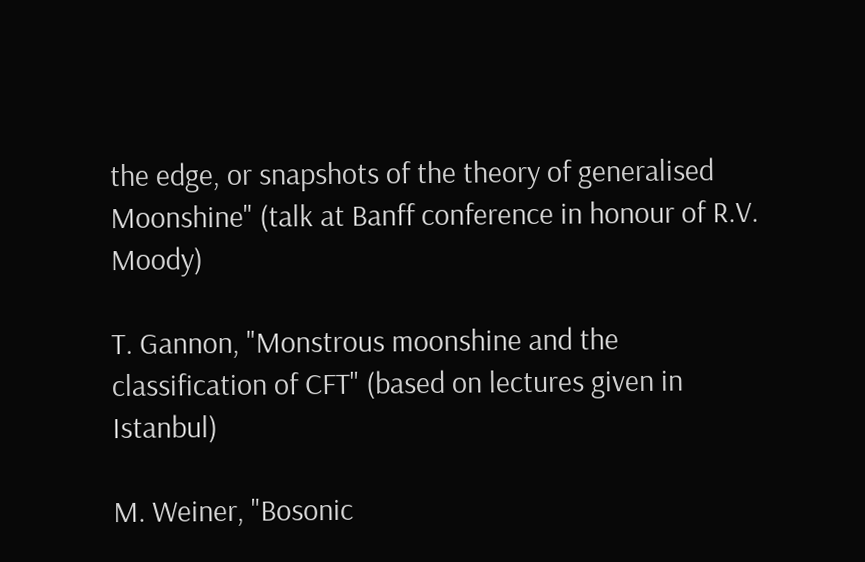the edge, or snapshots of the theory of generalised Moonshine" (talk at Banff conference in honour of R.V. Moody)

T. Gannon, "Monstrous moonshine and the classification of CFT" (based on lectures given in Istanbul)

M. Weiner, "Bosonic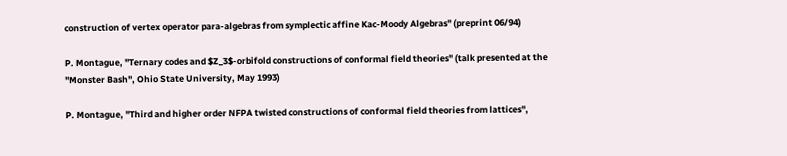construction of vertex operator para-algebras from symplectic affine Kac-Moody Algebras" (preprint 06/94)

P. Montague, "Ternary codes and $Z_3$-orbifold constructions of conformal field theories" (talk presented at the "Monster Bash", Ohio State University, May 1993)

P. Montague, "Third and higher order NFPA twisted constructions of conformal field theories from lattices",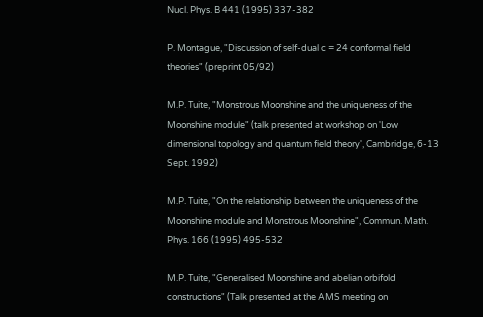Nucl. Phys. B 441 (1995) 337-382

P. Montague, "Discussion of self-dual c = 24 conformal field theories" (preprint 05/92)

M.P. Tuite, "Monstrous Moonshine and the uniqueness of the Moonshine module" (talk presented at workshop on 'Low dimensional topology and quantum field theory', Cambridge, 6-13 Sept. 1992)

M.P. Tuite, "On the relationship between the uniqueness of the Moonshine module and Monstrous Moonshine", Commun. Math. Phys. 166 (1995) 495-532

M.P. Tuite, "Generalised Moonshine and abelian orbifold constructions" (Talk presented at the AMS meeting on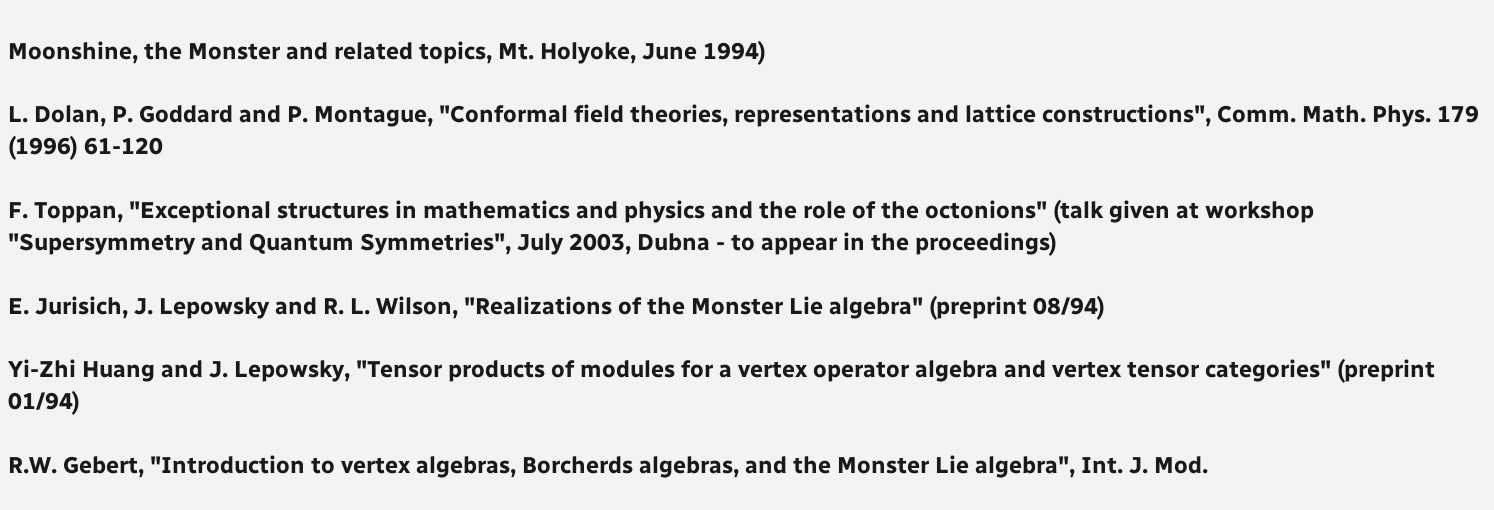Moonshine, the Monster and related topics, Mt. Holyoke, June 1994)

L. Dolan, P. Goddard and P. Montague, "Conformal field theories, representations and lattice constructions", Comm. Math. Phys. 179 (1996) 61-120

F. Toppan, "Exceptional structures in mathematics and physics and the role of the octonions" (talk given at workshop "Supersymmetry and Quantum Symmetries", July 2003, Dubna - to appear in the proceedings)

E. Jurisich, J. Lepowsky and R. L. Wilson, "Realizations of the Monster Lie algebra" (preprint 08/94)

Yi-Zhi Huang and J. Lepowsky, "Tensor products of modules for a vertex operator algebra and vertex tensor categories" (preprint 01/94)

R.W. Gebert, "Introduction to vertex algebras, Borcherds algebras, and the Monster Lie algebra", Int. J. Mod.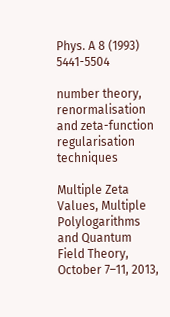Phys. A 8 (1993) 5441-5504

number theory, renormalisation and zeta-function regularisation techniques

Multiple Zeta Values, Multiple Polylogarithms and Quantum Field Theory, October 7–11, 2013,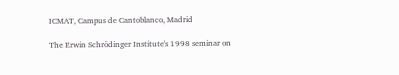ICMAT, Campus de Cantoblanco, Madrid

The Erwin Schrödinger Institute's 1998 seminar on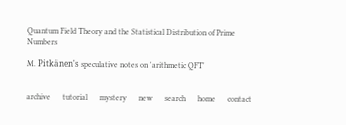Quantum Field Theory and the Statistical Distribution of Prime Numbers

M. Pitkänen's speculative notes on 'arithmetic QFT'


archive      tutorial      mystery      new      search      home      contact